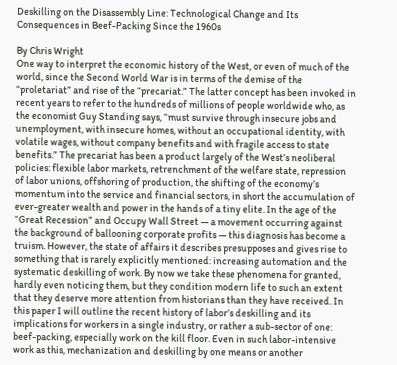Deskilling on the Disassembly Line: Technological Change and Its Consequences in Beef-Packing Since the 1960s

By Chris Wright
One way to interpret the economic history of the West, or even of much of the world, since the Second World War is in terms of the demise of the “proletariat” and rise of the “precariat.” The latter concept has been invoked in recent years to refer to the hundreds of millions of people worldwide who, as the economist Guy Standing says, “must survive through insecure jobs and unemployment, with insecure homes, without an occupational identity, with volatile wages, without company benefits and with fragile access to state benefits.” The precariat has been a product largely of the West’s neoliberal policies: flexible labor markets, retrenchment of the welfare state, repression of labor unions, offshoring of production, the shifting of the economy’s momentum into the service and financial sectors, in short the accumulation of ever-greater wealth and power in the hands of a tiny elite. In the age of the “Great Recession” and Occupy Wall Street — a movement occurring against the background of ballooning corporate profits — this diagnosis has become a truism. However, the state of affairs it describes presupposes and gives rise to something that is rarely explicitly mentioned: increasing automation and the systematic deskilling of work. By now we take these phenomena for granted, hardly even noticing them, but they condition modern life to such an extent that they deserve more attention from historians than they have received. In this paper I will outline the recent history of labor’s deskilling and its implications for workers in a single industry, or rather a sub-sector of one: beef-packing, especially work on the kill floor. Even in such labor-intensive work as this, mechanization and deskilling by one means or another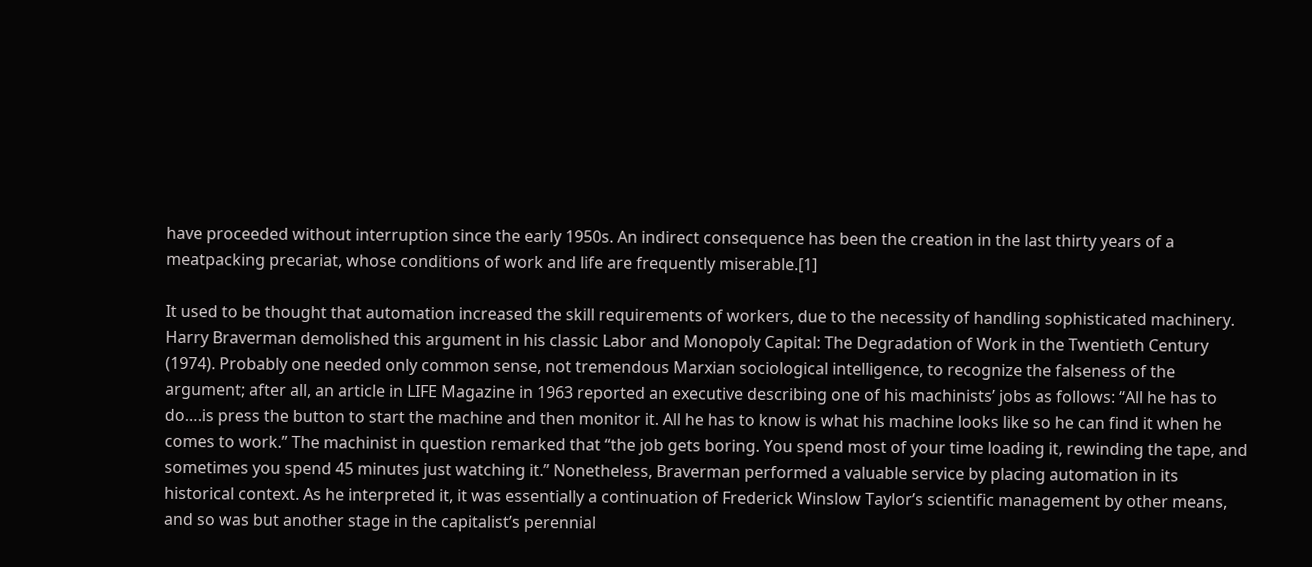have proceeded without interruption since the early 1950s. An indirect consequence has been the creation in the last thirty years of a meatpacking precariat, whose conditions of work and life are frequently miserable.[1]

It used to be thought that automation increased the skill requirements of workers, due to the necessity of handling sophisticated machinery. Harry Braverman demolished this argument in his classic Labor and Monopoly Capital: The Degradation of Work in the Twentieth Century (1974). Probably one needed only common sense, not tremendous Marxian sociological intelligence, to recognize the falseness of the argument; after all, an article in LIFE Magazine in 1963 reported an executive describing one of his machinists’ jobs as follows: “All he has to do….is press the button to start the machine and then monitor it. All he has to know is what his machine looks like so he can find it when he comes to work.” The machinist in question remarked that “the job gets boring. You spend most of your time loading it, rewinding the tape, and sometimes you spend 45 minutes just watching it.” Nonetheless, Braverman performed a valuable service by placing automation in its historical context. As he interpreted it, it was essentially a continuation of Frederick Winslow Taylor’s scientific management by other means, and so was but another stage in the capitalist’s perennial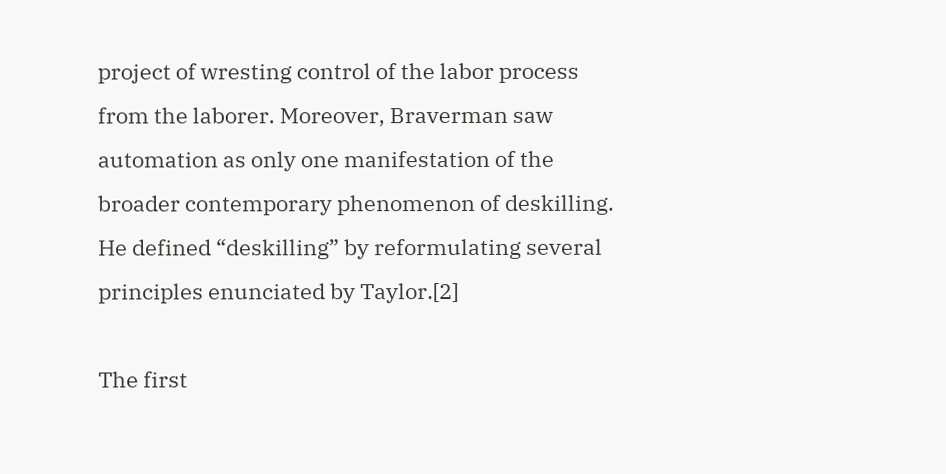project of wresting control of the labor process from the laborer. Moreover, Braverman saw automation as only one manifestation of the broader contemporary phenomenon of deskilling. He defined “deskilling” by reformulating several principles enunciated by Taylor.[2]

The first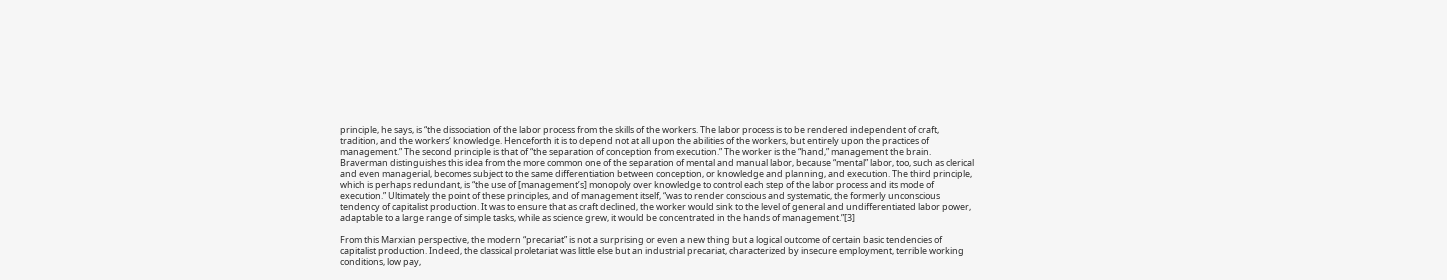principle, he says, is “the dissociation of the labor process from the skills of the workers. The labor process is to be rendered independent of craft, tradition, and the workers’ knowledge. Henceforth it is to depend not at all upon the abilities of the workers, but entirely upon the practices of management.” The second principle is that of “the separation of conception from execution.” The worker is the “hand,” management the brain. Braverman distinguishes this idea from the more common one of the separation of mental and manual labor, because “mental” labor, too, such as clerical and even managerial, becomes subject to the same differentiation between conception, or knowledge and planning, and execution. The third principle, which is perhaps redundant, is “the use of [management’s] monopoly over knowledge to control each step of the labor process and its mode of execution.” Ultimately the point of these principles, and of management itself, “was to render conscious and systematic, the formerly unconscious tendency of capitalist production. It was to ensure that as craft declined, the worker would sink to the level of general and undifferentiated labor power, adaptable to a large range of simple tasks, while as science grew, it would be concentrated in the hands of management.”[3]

From this Marxian perspective, the modern “precariat” is not a surprising or even a new thing but a logical outcome of certain basic tendencies of capitalist production. Indeed, the classical proletariat was little else but an industrial precariat, characterized by insecure employment, terrible working conditions, low pay,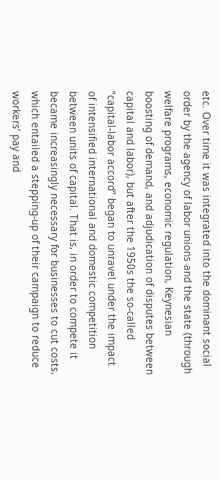etc. Over time it was integrated into the dominant social order by the agency of labor unions and the state (through welfare programs, economic regulation, Keynesian boosting of demand, and adjudication of disputes between capital and labor), but after the 1950s the so-called “capital-labor accord” began to unravel under the impact of intensified international and domestic competition between units of capital. That is, in order to compete it became increasingly necessary for businesses to cut costs, which entailed a stepping-up of their campaign to reduce workers’ pay and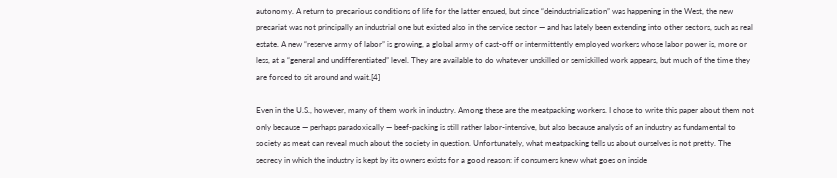autonomy. A return to precarious conditions of life for the latter ensued, but since “deindustrialization” was happening in the West, the new precariat was not principally an industrial one but existed also in the service sector — and has lately been extending into other sectors, such as real estate. A new “reserve army of labor” is growing, a global army of cast-off or intermittently employed workers whose labor power is, more or less, at a “general and undifferentiated” level. They are available to do whatever unskilled or semiskilled work appears, but much of the time they are forced to sit around and wait.[4]

Even in the U.S., however, many of them work in industry. Among these are the meatpacking workers. I chose to write this paper about them not only because — perhaps paradoxically — beef-packing is still rather labor-intensive, but also because analysis of an industry as fundamental to society as meat can reveal much about the society in question. Unfortunately, what meatpacking tells us about ourselves is not pretty. The secrecy in which the industry is kept by its owners exists for a good reason: if consumers knew what goes on inside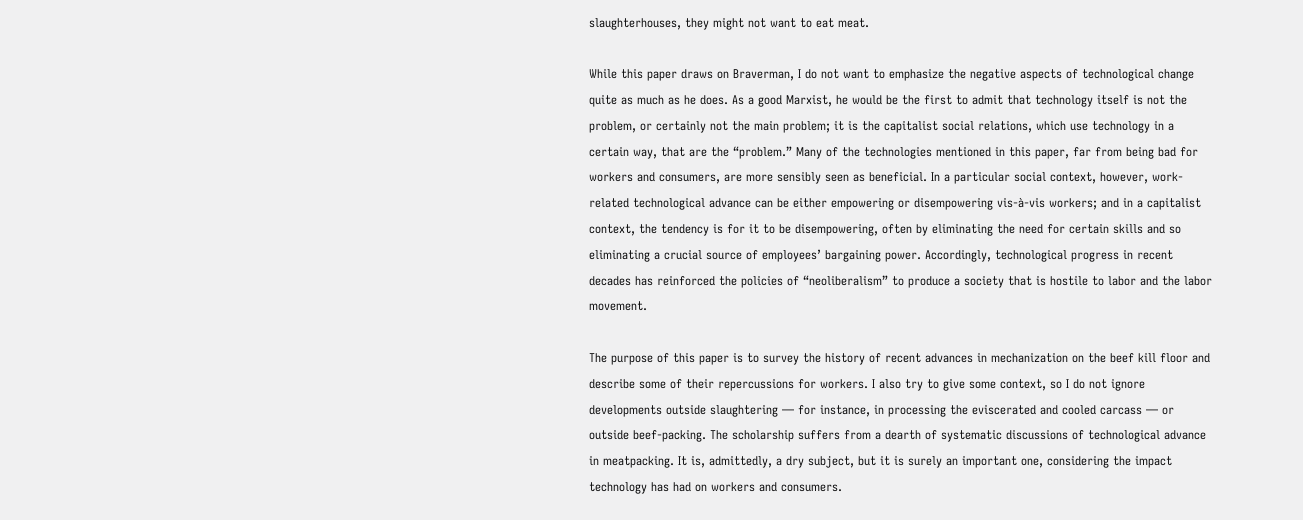slaughterhouses, they might not want to eat meat.

While this paper draws on Braverman, I do not want to emphasize the negative aspects of technological change quite as much as he does. As a good Marxist, he would be the first to admit that technology itself is not the problem, or certainly not the main problem; it is the capitalist social relations, which use technology in a certain way, that are the “problem.” Many of the technologies mentioned in this paper, far from being bad for workers and consumers, are more sensibly seen as beneficial. In a particular social context, however, work-related technological advance can be either empowering or disempowering vis-à-vis workers; and in a capitalist context, the tendency is for it to be disempowering, often by eliminating the need for certain skills and so eliminating a crucial source of employees’ bargaining power. Accordingly, technological progress in recent decades has reinforced the policies of “neoliberalism” to produce a society that is hostile to labor and the labor movement.

The purpose of this paper is to survey the history of recent advances in mechanization on the beef kill floor and describe some of their repercussions for workers. I also try to give some context, so I do not ignore developments outside slaughtering — for instance, in processing the eviscerated and cooled carcass — or outside beef-packing. The scholarship suffers from a dearth of systematic discussions of technological advance in meatpacking. It is, admittedly, a dry subject, but it is surely an important one, considering the impact technology has had on workers and consumers.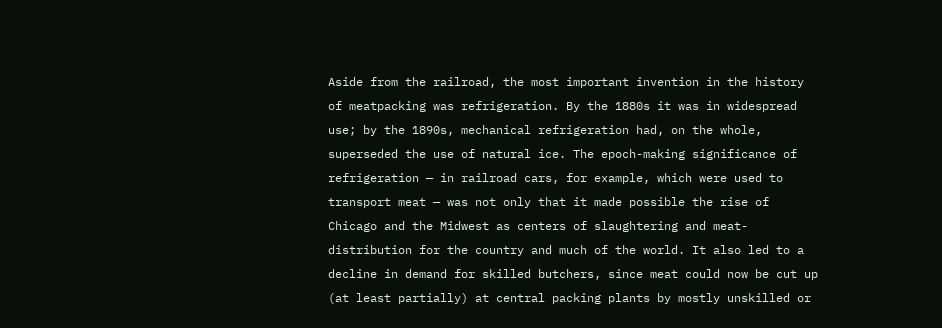Aside from the railroad, the most important invention in the history of meatpacking was refrigeration. By the 1880s it was in widespread use; by the 1890s, mechanical refrigeration had, on the whole, superseded the use of natural ice. The epoch-making significance of refrigeration — in railroad cars, for example, which were used to transport meat — was not only that it made possible the rise of Chicago and the Midwest as centers of slaughtering and meat-distribution for the country and much of the world. It also led to a decline in demand for skilled butchers, since meat could now be cut up (at least partially) at central packing plants by mostly unskilled or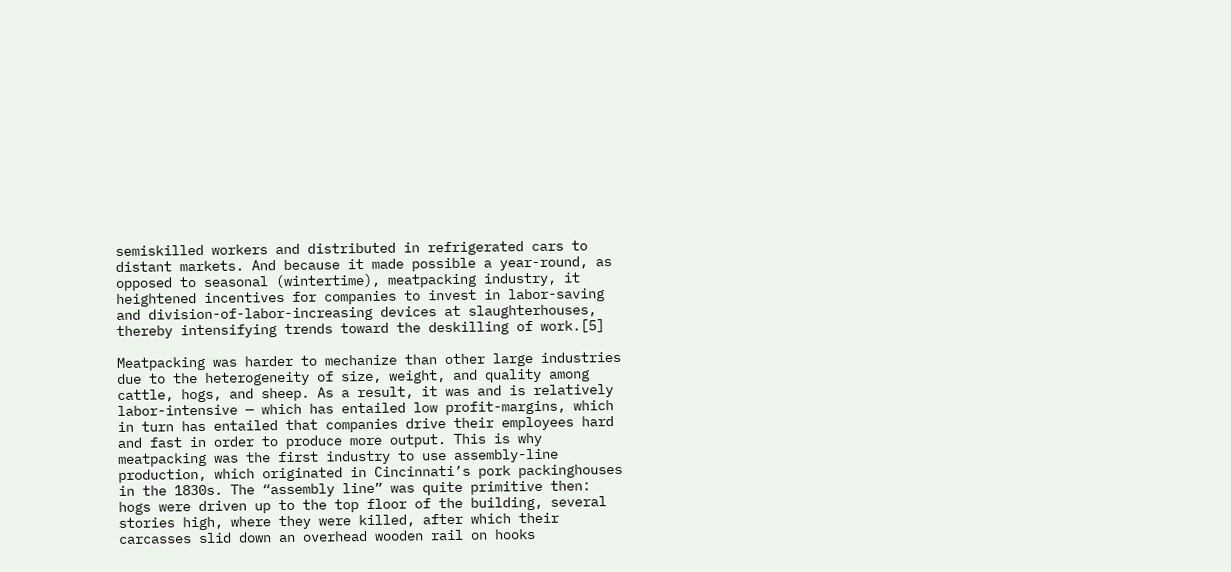semiskilled workers and distributed in refrigerated cars to distant markets. And because it made possible a year-round, as opposed to seasonal (wintertime), meatpacking industry, it heightened incentives for companies to invest in labor-saving and division-of-labor-increasing devices at slaughterhouses, thereby intensifying trends toward the deskilling of work.[5]

Meatpacking was harder to mechanize than other large industries due to the heterogeneity of size, weight, and quality among cattle, hogs, and sheep. As a result, it was and is relatively labor-intensive — which has entailed low profit-margins, which in turn has entailed that companies drive their employees hard and fast in order to produce more output. This is why meatpacking was the first industry to use assembly-line production, which originated in Cincinnati’s pork packinghouses in the 1830s. The “assembly line” was quite primitive then: hogs were driven up to the top floor of the building, several stories high, where they were killed, after which their carcasses slid down an overhead wooden rail on hooks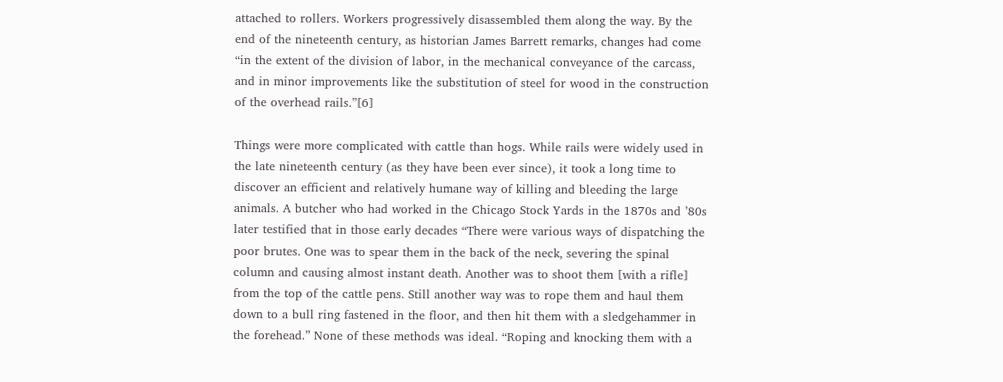attached to rollers. Workers progressively disassembled them along the way. By the end of the nineteenth century, as historian James Barrett remarks, changes had come “in the extent of the division of labor, in the mechanical conveyance of the carcass, and in minor improvements like the substitution of steel for wood in the construction of the overhead rails.”[6]

Things were more complicated with cattle than hogs. While rails were widely used in the late nineteenth century (as they have been ever since), it took a long time to discover an efficient and relatively humane way of killing and bleeding the large animals. A butcher who had worked in the Chicago Stock Yards in the 1870s and ’80s later testified that in those early decades “There were various ways of dispatching the poor brutes. One was to spear them in the back of the neck, severing the spinal column and causing almost instant death. Another was to shoot them [with a rifle] from the top of the cattle pens. Still another way was to rope them and haul them down to a bull ring fastened in the floor, and then hit them with a sledgehammer in the forehead.” None of these methods was ideal. “Roping and knocking them with a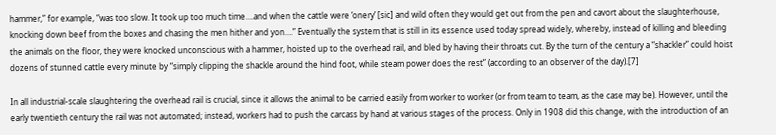hammer,” for example, “was too slow. It took up too much time….and when the cattle were ‘onery’ [sic] and wild often they would get out from the pen and cavort about the slaughterhouse, knocking down beef from the boxes and chasing the men hither and yon….” Eventually the system that is still in its essence used today spread widely, whereby, instead of killing and bleeding the animals on the floor, they were knocked unconscious with a hammer, hoisted up to the overhead rail, and bled by having their throats cut. By the turn of the century a “shackler” could hoist dozens of stunned cattle every minute by “simply clipping the shackle around the hind foot, while steam power does the rest” (according to an observer of the day).[7]

In all industrial-scale slaughtering the overhead rail is crucial, since it allows the animal to be carried easily from worker to worker (or from team to team, as the case may be). However, until the early twentieth century the rail was not automated; instead, workers had to push the carcass by hand at various stages of the process. Only in 1908 did this change, with the introduction of an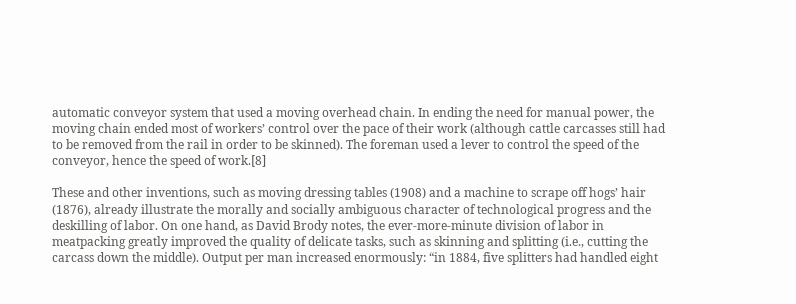automatic conveyor system that used a moving overhead chain. In ending the need for manual power, the moving chain ended most of workers’ control over the pace of their work (although cattle carcasses still had to be removed from the rail in order to be skinned). The foreman used a lever to control the speed of the conveyor, hence the speed of work.[8]

These and other inventions, such as moving dressing tables (1908) and a machine to scrape off hogs’ hair (1876), already illustrate the morally and socially ambiguous character of technological progress and the deskilling of labor. On one hand, as David Brody notes, the ever-more-minute division of labor in meatpacking greatly improved the quality of delicate tasks, such as skinning and splitting (i.e., cutting the carcass down the middle). Output per man increased enormously: “in 1884, five splitters had handled eight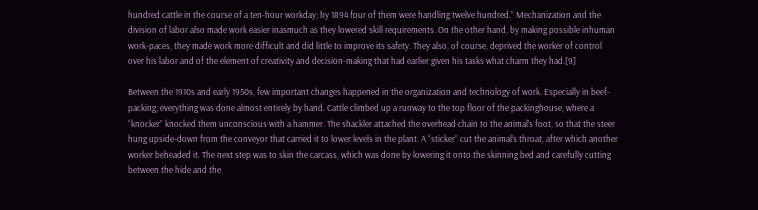hundred cattle in the course of a ten-hour workday; by 1894 four of them were handling twelve hundred.” Mechanization and the division of labor also made work easier inasmuch as they lowered skill requirements. On the other hand, by making possible inhuman work-paces, they made work more difficult and did little to improve its safety. They also, of course, deprived the worker of control over his labor and of the element of creativity and decision-making that had earlier given his tasks what charm they had.[9]

Between the 1910s and early 1950s, few important changes happened in the organization and technology of work. Especially in beef-packing, everything was done almost entirely by hand. Cattle climbed up a runway to the top floor of the packinghouse, where a “knocker” knocked them unconscious with a hammer. The shackler attached the overhead chain to the animal’s foot, so that the steer hung upside-down from the conveyor that carried it to lower levels in the plant. A “sticker” cut the animal’s throat, after which another worker beheaded it. The next step was to skin the carcass, which was done by lowering it onto the skinning bed and carefully cutting between the hide and the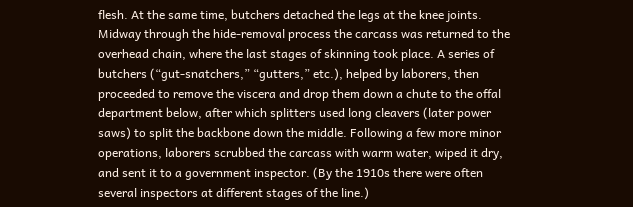flesh. At the same time, butchers detached the legs at the knee joints. Midway through the hide-removal process the carcass was returned to the overhead chain, where the last stages of skinning took place. A series of butchers (“gut-snatchers,” “gutters,” etc.), helped by laborers, then proceeded to remove the viscera and drop them down a chute to the offal department below, after which splitters used long cleavers (later power saws) to split the backbone down the middle. Following a few more minor operations, laborers scrubbed the carcass with warm water, wiped it dry, and sent it to a government inspector. (By the 1910s there were often several inspectors at different stages of the line.)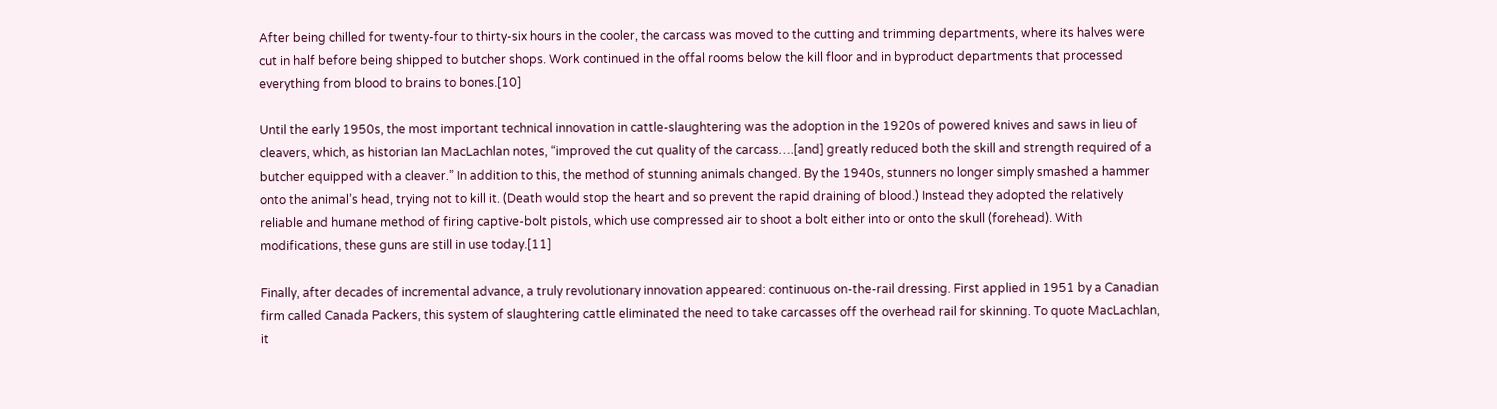After being chilled for twenty-four to thirty-six hours in the cooler, the carcass was moved to the cutting and trimming departments, where its halves were cut in half before being shipped to butcher shops. Work continued in the offal rooms below the kill floor and in byproduct departments that processed everything from blood to brains to bones.[10]

Until the early 1950s, the most important technical innovation in cattle-slaughtering was the adoption in the 1920s of powered knives and saws in lieu of cleavers, which, as historian Ian MacLachlan notes, “improved the cut quality of the carcass….[and] greatly reduced both the skill and strength required of a butcher equipped with a cleaver.” In addition to this, the method of stunning animals changed. By the 1940s, stunners no longer simply smashed a hammer onto the animal’s head, trying not to kill it. (Death would stop the heart and so prevent the rapid draining of blood.) Instead they adopted the relatively reliable and humane method of firing captive-bolt pistols, which use compressed air to shoot a bolt either into or onto the skull (forehead). With modifications, these guns are still in use today.[11]

Finally, after decades of incremental advance, a truly revolutionary innovation appeared: continuous on-the-rail dressing. First applied in 1951 by a Canadian firm called Canada Packers, this system of slaughtering cattle eliminated the need to take carcasses off the overhead rail for skinning. To quote MacLachlan, it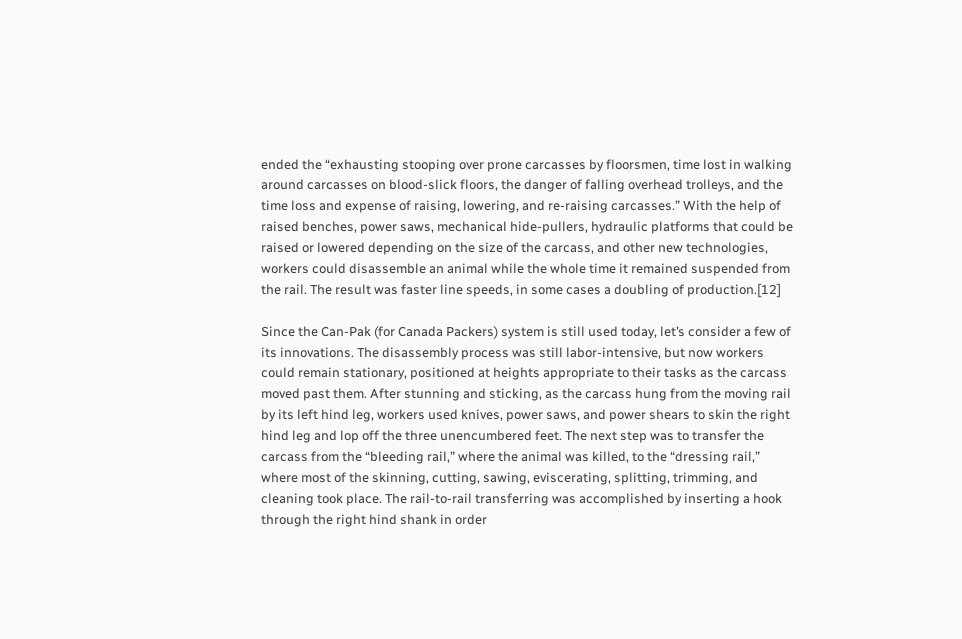ended the “exhausting stooping over prone carcasses by floorsmen, time lost in walking around carcasses on blood-slick floors, the danger of falling overhead trolleys, and the time loss and expense of raising, lowering, and re-raising carcasses.” With the help of raised benches, power saws, mechanical hide-pullers, hydraulic platforms that could be raised or lowered depending on the size of the carcass, and other new technologies, workers could disassemble an animal while the whole time it remained suspended from the rail. The result was faster line speeds, in some cases a doubling of production.[12]

Since the Can-Pak (for Canada Packers) system is still used today, let’s consider a few of its innovations. The disassembly process was still labor-intensive, but now workers could remain stationary, positioned at heights appropriate to their tasks as the carcass moved past them. After stunning and sticking, as the carcass hung from the moving rail by its left hind leg, workers used knives, power saws, and power shears to skin the right hind leg and lop off the three unencumbered feet. The next step was to transfer the carcass from the “bleeding rail,” where the animal was killed, to the “dressing rail,” where most of the skinning, cutting, sawing, eviscerating, splitting, trimming, and cleaning took place. The rail-to-rail transferring was accomplished by inserting a hook through the right hind shank in order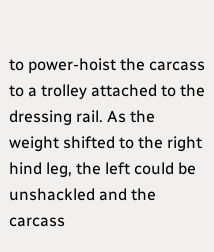to power-hoist the carcass to a trolley attached to the dressing rail. As the weight shifted to the right hind leg, the left could be unshackled and the carcass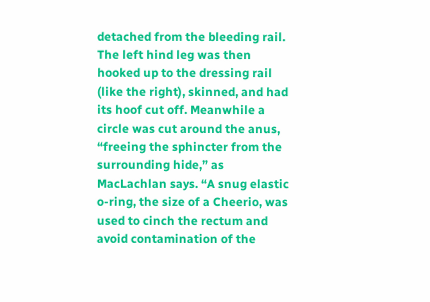detached from the bleeding rail. The left hind leg was then hooked up to the dressing rail (like the right), skinned, and had its hoof cut off. Meanwhile a circle was cut around the anus, “freeing the sphincter from the surrounding hide,” as MacLachlan says. “A snug elastic o-ring, the size of a Cheerio, was used to cinch the rectum and avoid contamination of the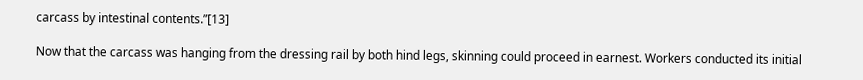carcass by intestinal contents.”[13]

Now that the carcass was hanging from the dressing rail by both hind legs, skinning could proceed in earnest. Workers conducted its initial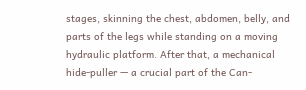stages, skinning the chest, abdomen, belly, and parts of the legs while standing on a moving hydraulic platform. After that, a mechanical hide-puller — a crucial part of the Can-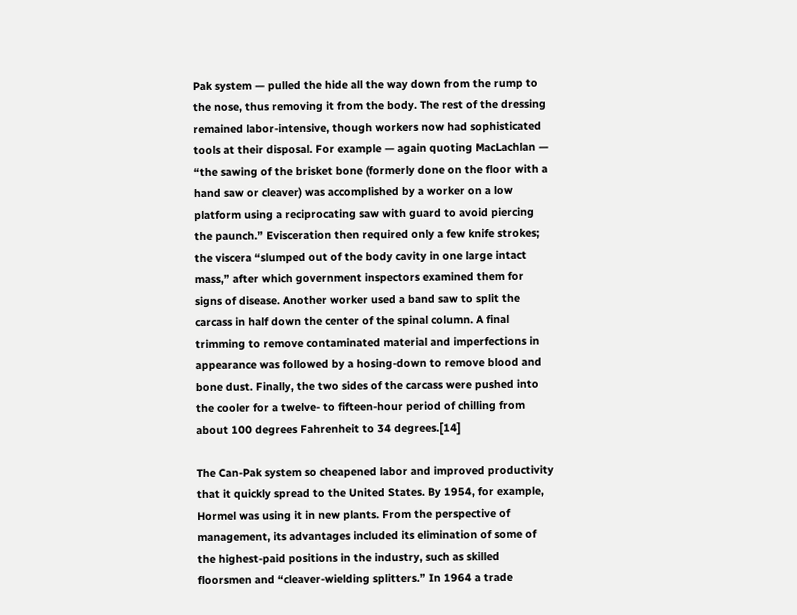Pak system — pulled the hide all the way down from the rump to the nose, thus removing it from the body. The rest of the dressing remained labor-intensive, though workers now had sophisticated tools at their disposal. For example — again quoting MacLachlan — “the sawing of the brisket bone (formerly done on the floor with a hand saw or cleaver) was accomplished by a worker on a low platform using a reciprocating saw with guard to avoid piercing the paunch.” Evisceration then required only a few knife strokes; the viscera “slumped out of the body cavity in one large intact mass,” after which government inspectors examined them for signs of disease. Another worker used a band saw to split the carcass in half down the center of the spinal column. A final trimming to remove contaminated material and imperfections in appearance was followed by a hosing-down to remove blood and bone dust. Finally, the two sides of the carcass were pushed into the cooler for a twelve- to fifteen-hour period of chilling from about 100 degrees Fahrenheit to 34 degrees.[14]

The Can-Pak system so cheapened labor and improved productivity that it quickly spread to the United States. By 1954, for example, Hormel was using it in new plants. From the perspective of management, its advantages included its elimination of some of the highest-paid positions in the industry, such as skilled floorsmen and “cleaver-wielding splitters.” In 1964 a trade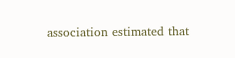association estimated that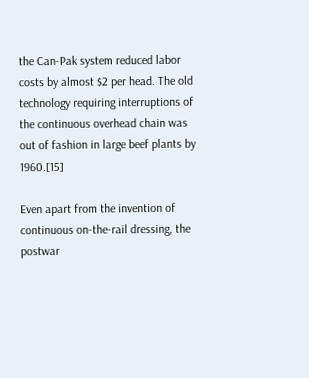the Can-Pak system reduced labor costs by almost $2 per head. The old technology requiring interruptions of the continuous overhead chain was out of fashion in large beef plants by 1960.[15]

Even apart from the invention of continuous on-the-rail dressing, the postwar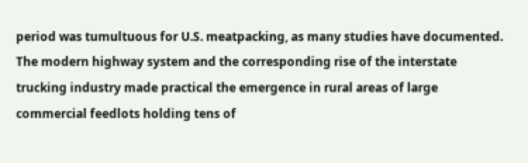period was tumultuous for U.S. meatpacking, as many studies have documented. The modern highway system and the corresponding rise of the interstate trucking industry made practical the emergence in rural areas of large commercial feedlots holding tens of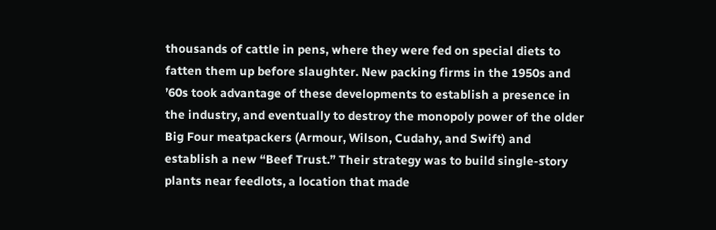thousands of cattle in pens, where they were fed on special diets to fatten them up before slaughter. New packing firms in the 1950s and ’60s took advantage of these developments to establish a presence in the industry, and eventually to destroy the monopoly power of the older Big Four meatpackers (Armour, Wilson, Cudahy, and Swift) and establish a new “Beef Trust.” Their strategy was to build single-story plants near feedlots, a location that made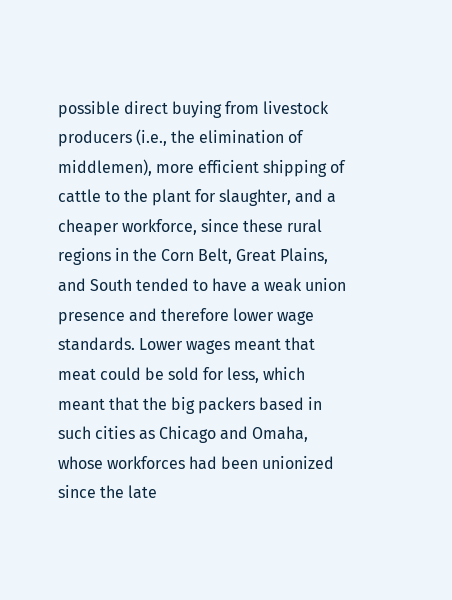possible direct buying from livestock producers (i.e., the elimination of middlemen), more efficient shipping of cattle to the plant for slaughter, and a cheaper workforce, since these rural regions in the Corn Belt, Great Plains, and South tended to have a weak union presence and therefore lower wage standards. Lower wages meant that meat could be sold for less, which meant that the big packers based in such cities as Chicago and Omaha, whose workforces had been unionized since the late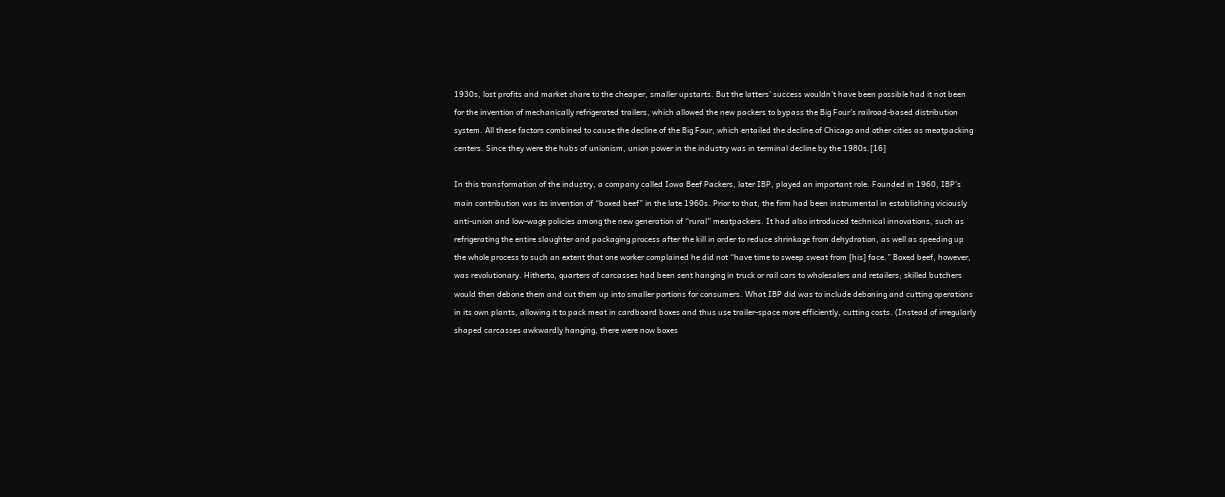1930s, lost profits and market share to the cheaper, smaller upstarts. But the latters’ success wouldn’t have been possible had it not been for the invention of mechanically refrigerated trailers, which allowed the new packers to bypass the Big Four’s railroad-based distribution system. All these factors combined to cause the decline of the Big Four, which entailed the decline of Chicago and other cities as meatpacking centers. Since they were the hubs of unionism, union power in the industry was in terminal decline by the 1980s.[16]

In this transformation of the industry, a company called Iowa Beef Packers, later IBP, played an important role. Founded in 1960, IBP’s main contribution was its invention of “boxed beef” in the late 1960s. Prior to that, the firm had been instrumental in establishing viciously anti-union and low-wage policies among the new generation of “rural” meatpackers. It had also introduced technical innovations, such as refrigerating the entire slaughter and packaging process after the kill in order to reduce shrinkage from dehydration, as well as speeding up the whole process to such an extent that one worker complained he did not “have time to sweep sweat from [his] face.” Boxed beef, however, was revolutionary. Hitherto, quarters of carcasses had been sent hanging in truck or rail cars to wholesalers and retailers; skilled butchers would then debone them and cut them up into smaller portions for consumers. What IBP did was to include deboning and cutting operations in its own plants, allowing it to pack meat in cardboard boxes and thus use trailer-space more efficiently, cutting costs. (Instead of irregularly shaped carcasses awkwardly hanging, there were now boxes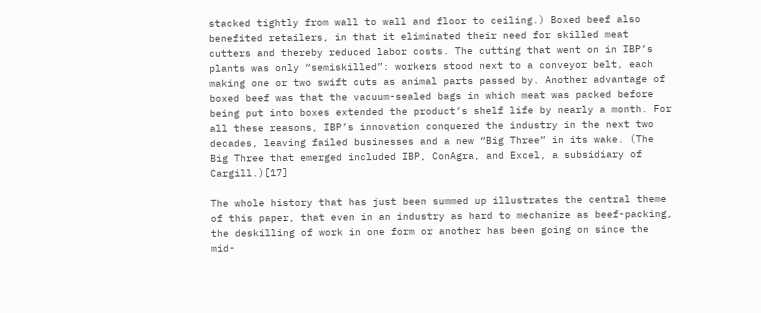stacked tightly from wall to wall and floor to ceiling.) Boxed beef also benefited retailers, in that it eliminated their need for skilled meat cutters and thereby reduced labor costs. The cutting that went on in IBP’s plants was only “semiskilled”: workers stood next to a conveyor belt, each making one or two swift cuts as animal parts passed by. Another advantage of boxed beef was that the vacuum-sealed bags in which meat was packed before being put into boxes extended the product’s shelf life by nearly a month. For all these reasons, IBP’s innovation conquered the industry in the next two decades, leaving failed businesses and a new “Big Three” in its wake. (The Big Three that emerged included IBP, ConAgra, and Excel, a subsidiary of Cargill.)[17]

The whole history that has just been summed up illustrates the central theme of this paper, that even in an industry as hard to mechanize as beef-packing, the deskilling of work in one form or another has been going on since the mid-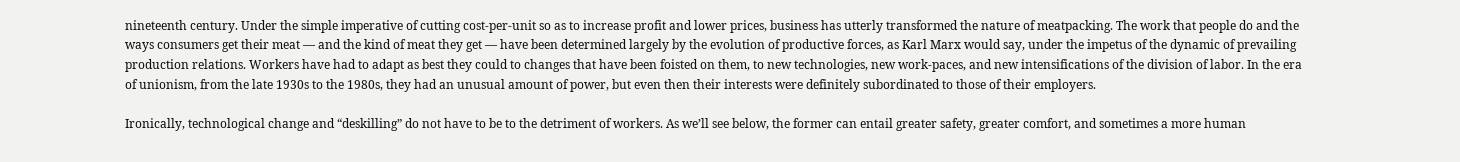nineteenth century. Under the simple imperative of cutting cost-per-unit so as to increase profit and lower prices, business has utterly transformed the nature of meatpacking. The work that people do and the ways consumers get their meat — and the kind of meat they get — have been determined largely by the evolution of productive forces, as Karl Marx would say, under the impetus of the dynamic of prevailing production relations. Workers have had to adapt as best they could to changes that have been foisted on them, to new technologies, new work-paces, and new intensifications of the division of labor. In the era of unionism, from the late 1930s to the 1980s, they had an unusual amount of power, but even then their interests were definitely subordinated to those of their employers.

Ironically, technological change and “deskilling” do not have to be to the detriment of workers. As we’ll see below, the former can entail greater safety, greater comfort, and sometimes a more human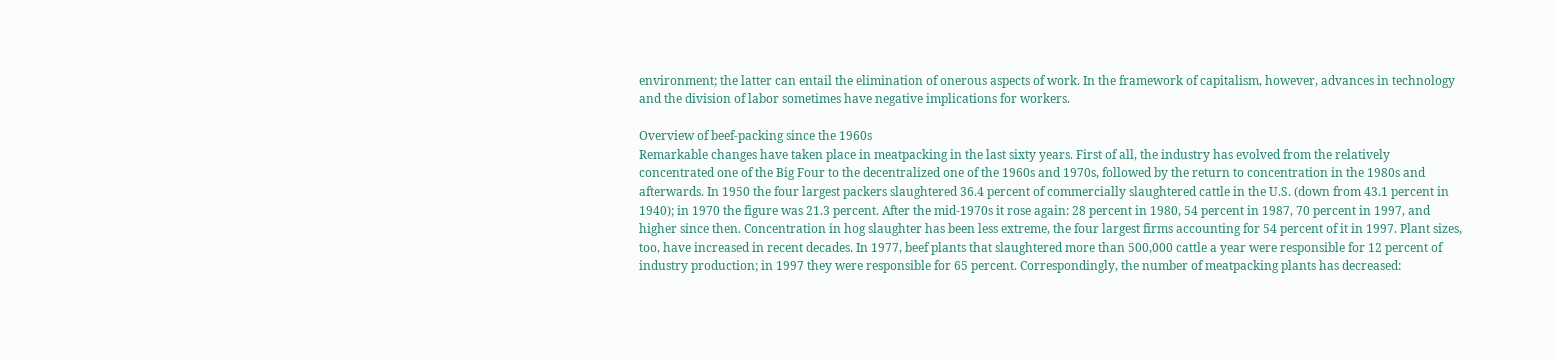environment; the latter can entail the elimination of onerous aspects of work. In the framework of capitalism, however, advances in technology and the division of labor sometimes have negative implications for workers.

Overview of beef-packing since the 1960s
Remarkable changes have taken place in meatpacking in the last sixty years. First of all, the industry has evolved from the relatively concentrated one of the Big Four to the decentralized one of the 1960s and 1970s, followed by the return to concentration in the 1980s and afterwards. In 1950 the four largest packers slaughtered 36.4 percent of commercially slaughtered cattle in the U.S. (down from 43.1 percent in 1940); in 1970 the figure was 21.3 percent. After the mid-1970s it rose again: 28 percent in 1980, 54 percent in 1987, 70 percent in 1997, and higher since then. Concentration in hog slaughter has been less extreme, the four largest firms accounting for 54 percent of it in 1997. Plant sizes, too, have increased in recent decades. In 1977, beef plants that slaughtered more than 500,000 cattle a year were responsible for 12 percent of industry production; in 1997 they were responsible for 65 percent. Correspondingly, the number of meatpacking plants has decreased: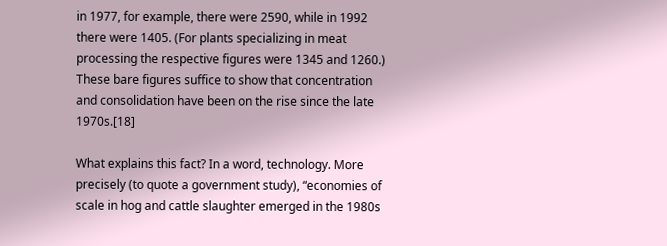in 1977, for example, there were 2590, while in 1992 there were 1405. (For plants specializing in meat processing the respective figures were 1345 and 1260.) These bare figures suffice to show that concentration and consolidation have been on the rise since the late 1970s.[18]

What explains this fact? In a word, technology. More precisely (to quote a government study), “economies of scale in hog and cattle slaughter emerged in the 1980s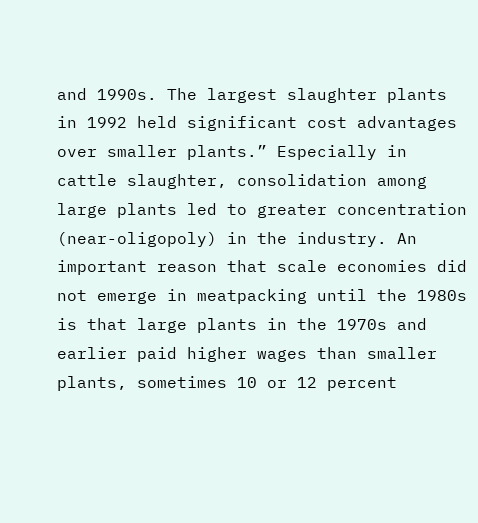and 1990s. The largest slaughter plants in 1992 held significant cost advantages over smaller plants.” Especially in cattle slaughter, consolidation among large plants led to greater concentration (near-oligopoly) in the industry. An important reason that scale economies did not emerge in meatpacking until the 1980s is that large plants in the 1970s and earlier paid higher wages than smaller plants, sometimes 10 or 12 percent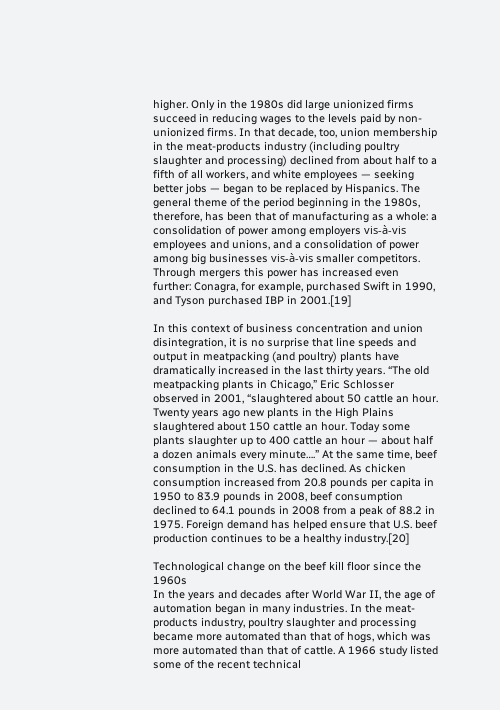higher. Only in the 1980s did large unionized firms succeed in reducing wages to the levels paid by non-unionized firms. In that decade, too, union membership in the meat-products industry (including poultry slaughter and processing) declined from about half to a fifth of all workers, and white employees — seeking better jobs — began to be replaced by Hispanics. The general theme of the period beginning in the 1980s, therefore, has been that of manufacturing as a whole: a consolidation of power among employers vis-à-vis employees and unions, and a consolidation of power among big businesses vis-à-vis smaller competitors. Through mergers this power has increased even further: Conagra, for example, purchased Swift in 1990, and Tyson purchased IBP in 2001.[19]

In this context of business concentration and union disintegration, it is no surprise that line speeds and output in meatpacking (and poultry) plants have dramatically increased in the last thirty years. “The old meatpacking plants in Chicago,” Eric Schlosser observed in 2001, “slaughtered about 50 cattle an hour. Twenty years ago new plants in the High Plains slaughtered about 150 cattle an hour. Today some plants slaughter up to 400 cattle an hour — about half a dozen animals every minute….” At the same time, beef consumption in the U.S. has declined. As chicken consumption increased from 20.8 pounds per capita in 1950 to 83.9 pounds in 2008, beef consumption declined to 64.1 pounds in 2008 from a peak of 88.2 in 1975. Foreign demand has helped ensure that U.S. beef production continues to be a healthy industry.[20]

Technological change on the beef kill floor since the 1960s
In the years and decades after World War II, the age of automation began in many industries. In the meat-products industry, poultry slaughter and processing became more automated than that of hogs, which was more automated than that of cattle. A 1966 study listed some of the recent technical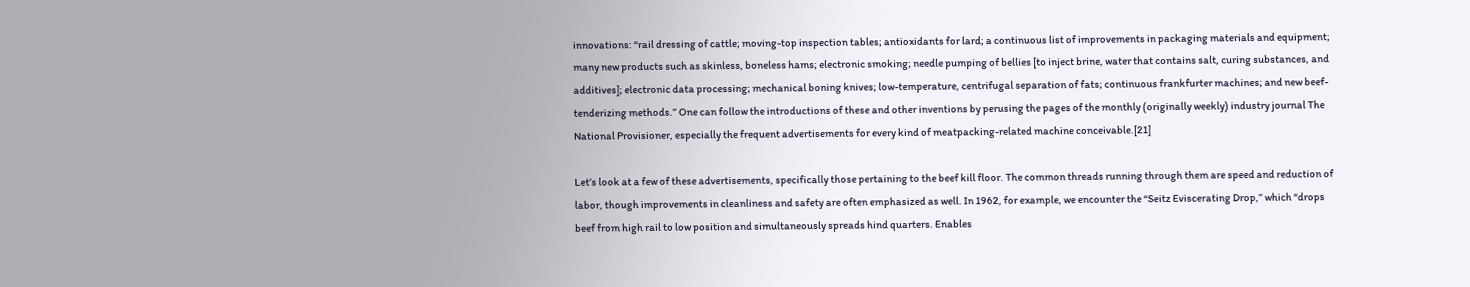innovations: “rail dressing of cattle; moving-top inspection tables; antioxidants for lard; a continuous list of improvements in packaging materials and equipment; many new products such as skinless, boneless hams; electronic smoking; needle pumping of bellies [to inject brine, water that contains salt, curing substances, and additives]; electronic data processing; mechanical boning knives; low-temperature, centrifugal separation of fats; continuous frankfurter machines; and new beef-tenderizing methods.” One can follow the introductions of these and other inventions by perusing the pages of the monthly (originally weekly) industry journal The National Provisioner, especially the frequent advertisements for every kind of meatpacking-related machine conceivable.[21]

Let’s look at a few of these advertisements, specifically those pertaining to the beef kill floor. The common threads running through them are speed and reduction of labor, though improvements in cleanliness and safety are often emphasized as well. In 1962, for example, we encounter the “Seitz Eviscerating Drop,” which “drops beef from high rail to low position and simultaneously spreads hind quarters. Enables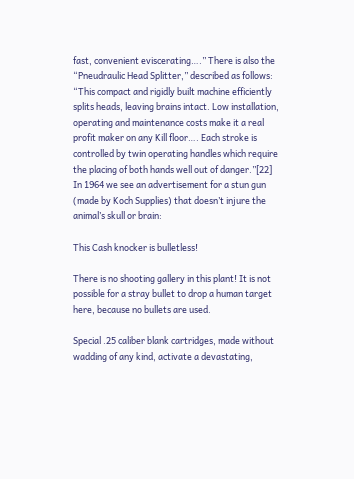fast, convenient eviscerating….” There is also the “Pneudraulic Head Splitter,” described as follows: “This compact and rigidly built machine efficiently splits heads, leaving brains intact. Low installation, operating and maintenance costs make it a real profit maker on any Kill floor…. Each stroke is controlled by twin operating handles which require the placing of both hands well out of danger.”[22] In 1964 we see an advertisement for a stun gun (made by Koch Supplies) that doesn’t injure the animal’s skull or brain:

This Cash knocker is bulletless!

There is no shooting gallery in this plant! It is not possible for a stray bullet to drop a human target here, because no bullets are used.

Special .25 caliber blank cartridges, made without wadding of any kind, activate a devastating,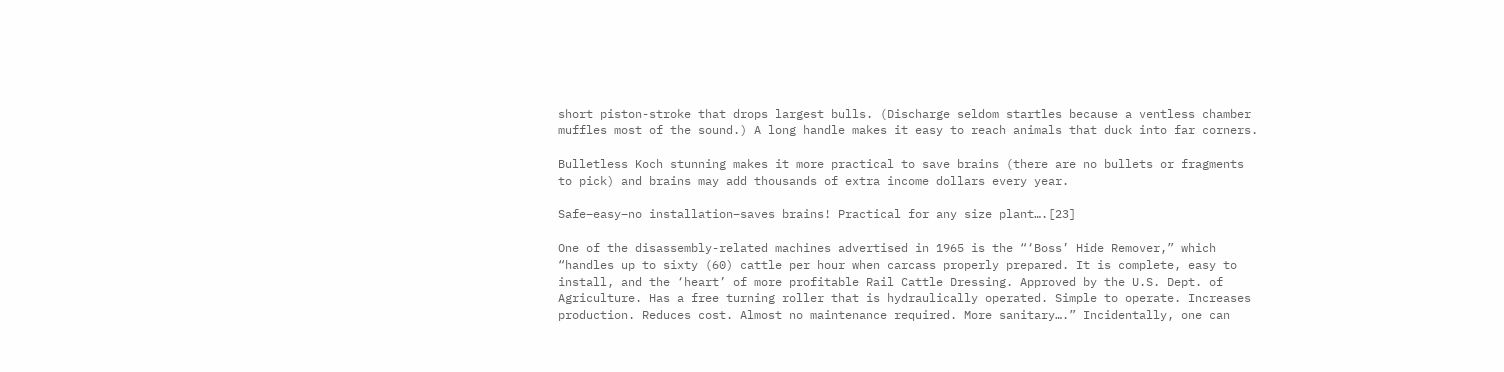short piston-stroke that drops largest bulls. (Discharge seldom startles because a ventless chamber muffles most of the sound.) A long handle makes it easy to reach animals that duck into far corners.

Bulletless Koch stunning makes it more practical to save brains (there are no bullets or fragments to pick) and brains may add thousands of extra income dollars every year.

Safe–easy–no installation–saves brains! Practical for any size plant….[23]

One of the disassembly-related machines advertised in 1965 is the “‘Boss’ Hide Remover,” which “handles up to sixty (60) cattle per hour when carcass properly prepared. It is complete, easy to install, and the ‘heart’ of more profitable Rail Cattle Dressing. Approved by the U.S. Dept. of Agriculture. Has a free turning roller that is hydraulically operated. Simple to operate. Increases production. Reduces cost. Almost no maintenance required. More sanitary….” Incidentally, one can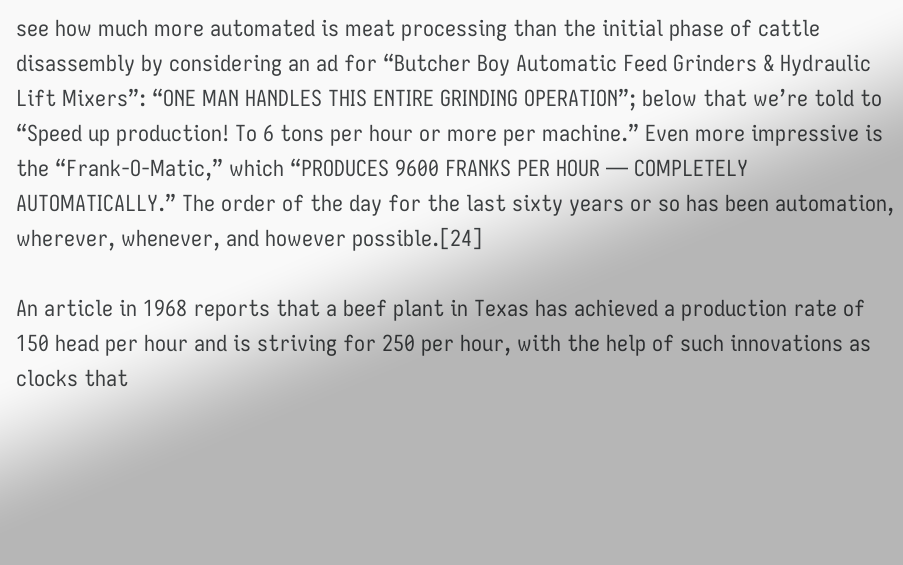see how much more automated is meat processing than the initial phase of cattle disassembly by considering an ad for “Butcher Boy Automatic Feed Grinders & Hydraulic Lift Mixers”: “ONE MAN HANDLES THIS ENTIRE GRINDING OPERATION”; below that we’re told to “Speed up production! To 6 tons per hour or more per machine.” Even more impressive is the “Frank-O-Matic,” which “PRODUCES 9600 FRANKS PER HOUR — COMPLETELY AUTOMATICALLY.” The order of the day for the last sixty years or so has been automation, wherever, whenever, and however possible.[24]

An article in 1968 reports that a beef plant in Texas has achieved a production rate of 150 head per hour and is striving for 250 per hour, with the help of such innovations as clocks that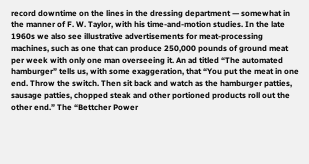record downtime on the lines in the dressing department — somewhat in the manner of F. W. Taylor, with his time-and-motion studies. In the late 1960s we also see illustrative advertisements for meat-processing machines, such as one that can produce 250,000 pounds of ground meat per week with only one man overseeing it. An ad titled “The automated hamburger” tells us, with some exaggeration, that “You put the meat in one end. Throw the switch. Then sit back and watch as the hamburger patties, sausage patties, chopped steak and other portioned products roll out the other end.” The “Bettcher Power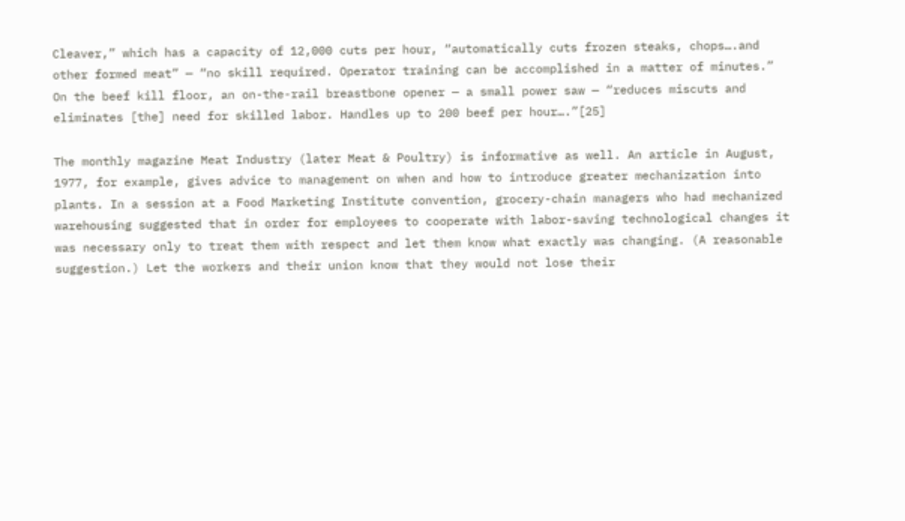Cleaver,” which has a capacity of 12,000 cuts per hour, “automatically cuts frozen steaks, chops….and other formed meat” — “no skill required. Operator training can be accomplished in a matter of minutes.” On the beef kill floor, an on-the-rail breastbone opener — a small power saw — “reduces miscuts and eliminates [the] need for skilled labor. Handles up to 200 beef per hour….”[25]

The monthly magazine Meat Industry (later Meat & Poultry) is informative as well. An article in August, 1977, for example, gives advice to management on when and how to introduce greater mechanization into plants. In a session at a Food Marketing Institute convention, grocery-chain managers who had mechanized warehousing suggested that in order for employees to cooperate with labor-saving technological changes it was necessary only to treat them with respect and let them know what exactly was changing. (A reasonable suggestion.) Let the workers and their union know that they would not lose their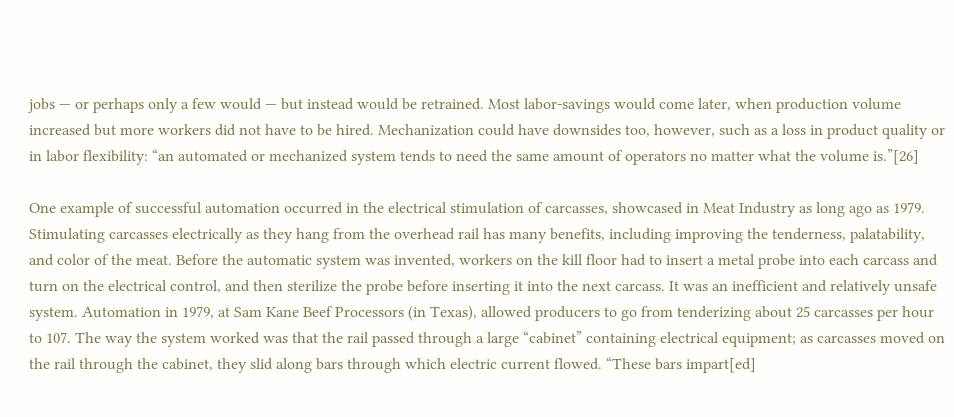jobs — or perhaps only a few would — but instead would be retrained. Most labor-savings would come later, when production volume increased but more workers did not have to be hired. Mechanization could have downsides too, however, such as a loss in product quality or in labor flexibility: “an automated or mechanized system tends to need the same amount of operators no matter what the volume is.”[26]

One example of successful automation occurred in the electrical stimulation of carcasses, showcased in Meat Industry as long ago as 1979. Stimulating carcasses electrically as they hang from the overhead rail has many benefits, including improving the tenderness, palatability, and color of the meat. Before the automatic system was invented, workers on the kill floor had to insert a metal probe into each carcass and turn on the electrical control, and then sterilize the probe before inserting it into the next carcass. It was an inefficient and relatively unsafe system. Automation in 1979, at Sam Kane Beef Processors (in Texas), allowed producers to go from tenderizing about 25 carcasses per hour to 107. The way the system worked was that the rail passed through a large “cabinet” containing electrical equipment; as carcasses moved on the rail through the cabinet, they slid along bars through which electric current flowed. “These bars impart[ed]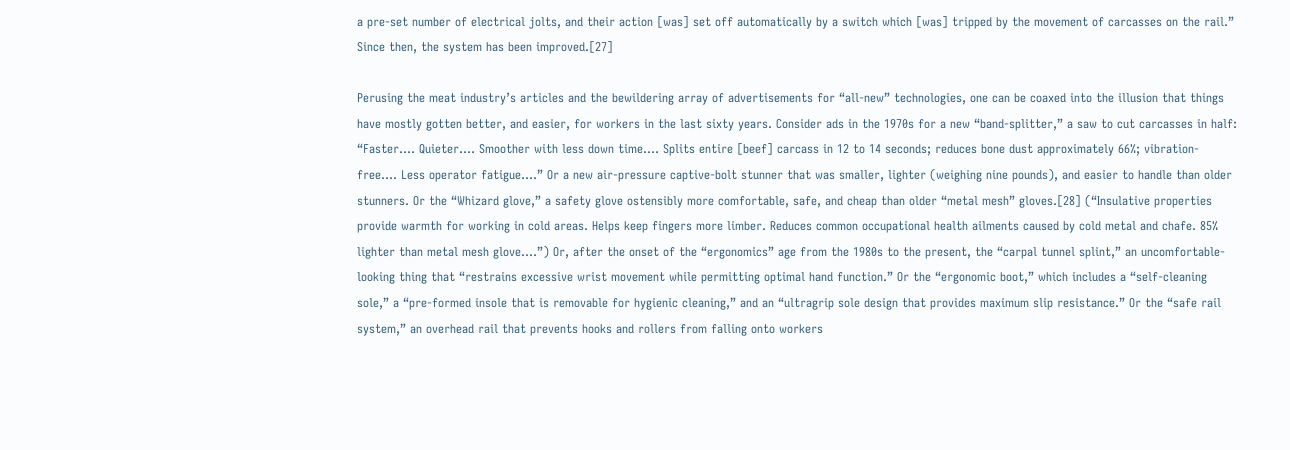a pre-set number of electrical jolts, and their action [was] set off automatically by a switch which [was] tripped by the movement of carcasses on the rail.” Since then, the system has been improved.[27]

Perusing the meat industry’s articles and the bewildering array of advertisements for “all-new” technologies, one can be coaxed into the illusion that things have mostly gotten better, and easier, for workers in the last sixty years. Consider ads in the 1970s for a new “band-splitter,” a saw to cut carcasses in half: “Faster…. Quieter…. Smoother with less down time…. Splits entire [beef] carcass in 12 to 14 seconds; reduces bone dust approximately 66%; vibration-free…. Less operator fatigue….” Or a new air-pressure captive-bolt stunner that was smaller, lighter (weighing nine pounds), and easier to handle than older stunners. Or the “Whizard glove,” a safety glove ostensibly more comfortable, safe, and cheap than older “metal mesh” gloves.[28] (“Insulative properties provide warmth for working in cold areas. Helps keep fingers more limber. Reduces common occupational health ailments caused by cold metal and chafe. 85% lighter than metal mesh glove….”) Or, after the onset of the “ergonomics” age from the 1980s to the present, the “carpal tunnel splint,” an uncomfortable-looking thing that “restrains excessive wrist movement while permitting optimal hand function.” Or the “ergonomic boot,” which includes a “self-cleaning sole,” a “pre-formed insole that is removable for hygienic cleaning,” and an “ultragrip sole design that provides maximum slip resistance.” Or the “safe rail system,” an overhead rail that prevents hooks and rollers from falling onto workers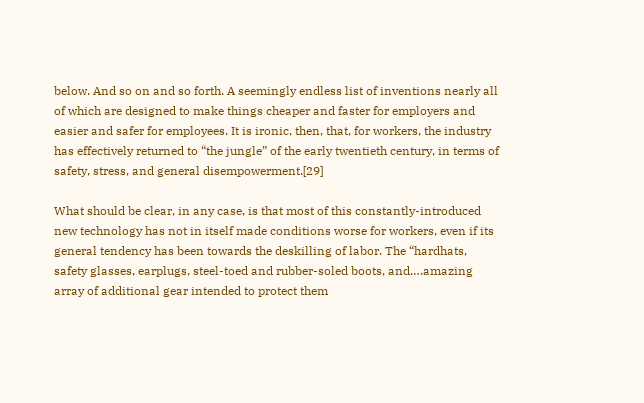below. And so on and so forth. A seemingly endless list of inventions nearly all of which are designed to make things cheaper and faster for employers and easier and safer for employees. It is ironic, then, that, for workers, the industry has effectively returned to “the jungle” of the early twentieth century, in terms of safety, stress, and general disempowerment.[29]

What should be clear, in any case, is that most of this constantly-introduced new technology has not in itself made conditions worse for workers, even if its general tendency has been towards the deskilling of labor. The “hardhats, safety glasses, earplugs, steel-toed and rubber-soled boots, and….amazing array of additional gear intended to protect them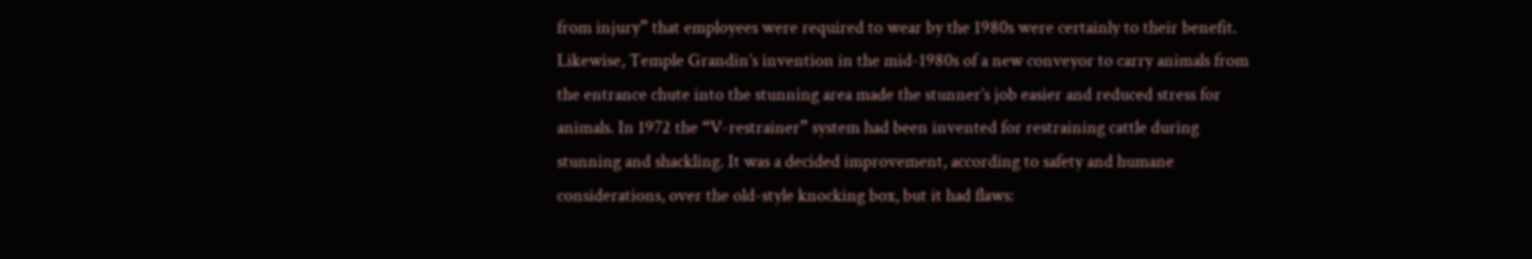from injury” that employees were required to wear by the 1980s were certainly to their benefit. Likewise, Temple Grandin’s invention in the mid-1980s of a new conveyor to carry animals from the entrance chute into the stunning area made the stunner’s job easier and reduced stress for animals. In 1972 the “V-restrainer” system had been invented for restraining cattle during stunning and shackling. It was a decided improvement, according to safety and humane considerations, over the old-style knocking box, but it had flaws: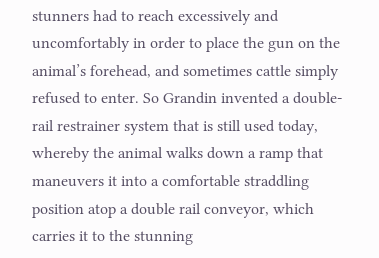stunners had to reach excessively and uncomfortably in order to place the gun on the animal’s forehead, and sometimes cattle simply refused to enter. So Grandin invented a double-rail restrainer system that is still used today, whereby the animal walks down a ramp that maneuvers it into a comfortable straddling position atop a double rail conveyor, which carries it to the stunning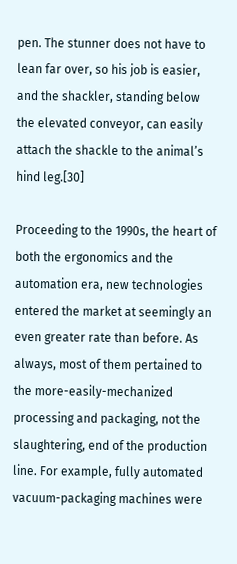pen. The stunner does not have to lean far over, so his job is easier, and the shackler, standing below the elevated conveyor, can easily attach the shackle to the animal’s hind leg.[30]

Proceeding to the 1990s, the heart of both the ergonomics and the automation era, new technologies entered the market at seemingly an even greater rate than before. As always, most of them pertained to the more-easily-mechanized processing and packaging, not the slaughtering, end of the production line. For example, fully automated vacuum-packaging machines were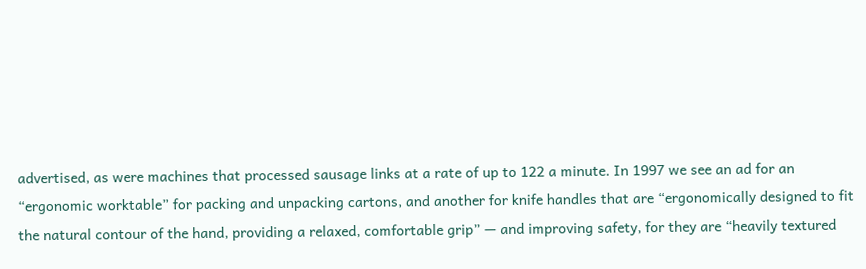advertised, as were machines that processed sausage links at a rate of up to 122 a minute. In 1997 we see an ad for an “ergonomic worktable” for packing and unpacking cartons, and another for knife handles that are “ergonomically designed to fit the natural contour of the hand, providing a relaxed, comfortable grip” — and improving safety, for they are “heavily textured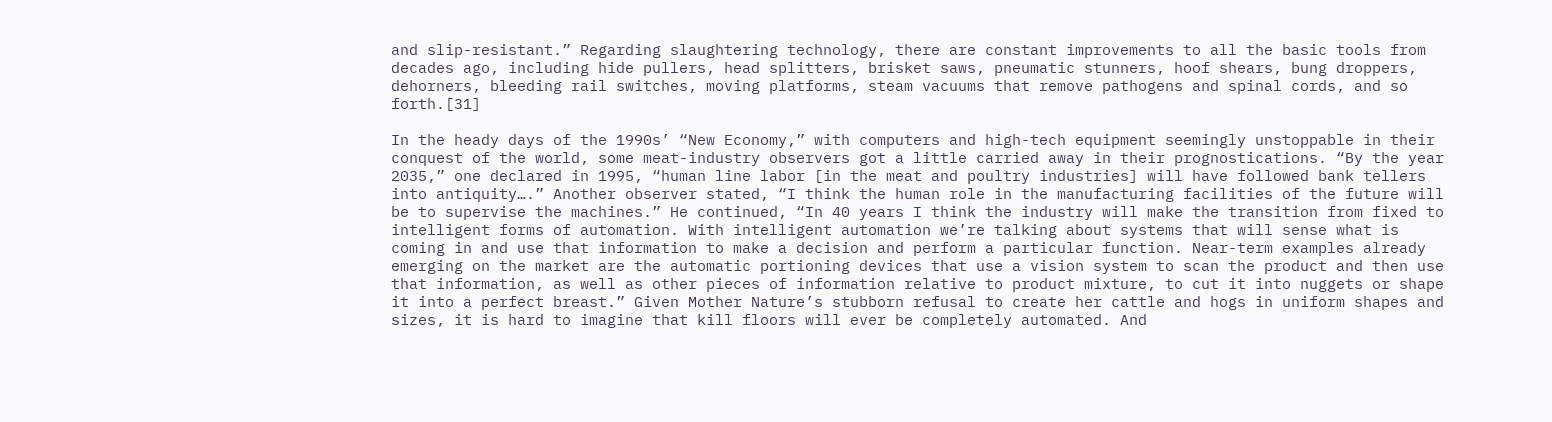and slip-resistant.” Regarding slaughtering technology, there are constant improvements to all the basic tools from decades ago, including hide pullers, head splitters, brisket saws, pneumatic stunners, hoof shears, bung droppers, dehorners, bleeding rail switches, moving platforms, steam vacuums that remove pathogens and spinal cords, and so forth.[31]

In the heady days of the 1990s’ “New Economy,” with computers and high-tech equipment seemingly unstoppable in their conquest of the world, some meat-industry observers got a little carried away in their prognostications. “By the year 2035,” one declared in 1995, “human line labor [in the meat and poultry industries] will have followed bank tellers into antiquity….” Another observer stated, “I think the human role in the manufacturing facilities of the future will be to supervise the machines.” He continued, “In 40 years I think the industry will make the transition from fixed to intelligent forms of automation. With intelligent automation we’re talking about systems that will sense what is coming in and use that information to make a decision and perform a particular function. Near-term examples already emerging on the market are the automatic portioning devices that use a vision system to scan the product and then use that information, as well as other pieces of information relative to product mixture, to cut it into nuggets or shape it into a perfect breast.” Given Mother Nature’s stubborn refusal to create her cattle and hogs in uniform shapes and sizes, it is hard to imagine that kill floors will ever be completely automated. And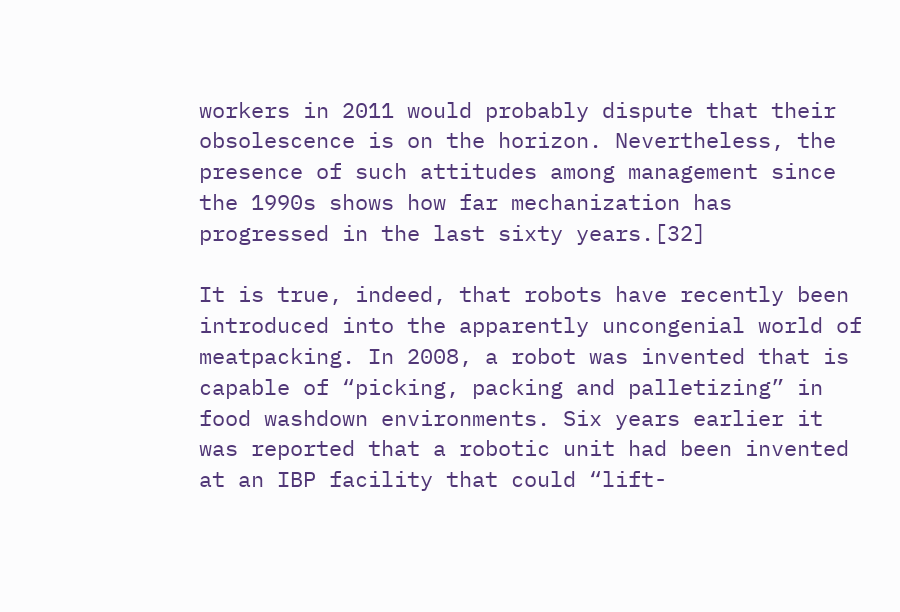workers in 2011 would probably dispute that their obsolescence is on the horizon. Nevertheless, the presence of such attitudes among management since the 1990s shows how far mechanization has progressed in the last sixty years.[32]

It is true, indeed, that robots have recently been introduced into the apparently uncongenial world of meatpacking. In 2008, a robot was invented that is capable of “picking, packing and palletizing” in food washdown environments. Six years earlier it was reported that a robotic unit had been invented at an IBP facility that could “lift-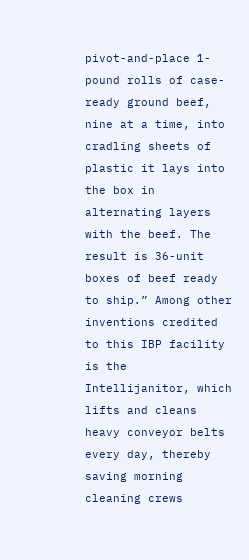pivot-and-place 1-pound rolls of case-ready ground beef, nine at a time, into cradling sheets of plastic it lays into the box in alternating layers with the beef. The result is 36-unit boxes of beef ready to ship.” Among other inventions credited to this IBP facility is the Intellijanitor, which lifts and cleans heavy conveyor belts every day, thereby saving morning cleaning crews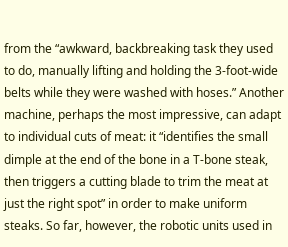from the “awkward, backbreaking task they used to do, manually lifting and holding the 3-foot-wide belts while they were washed with hoses.” Another machine, perhaps the most impressive, can adapt to individual cuts of meat: it “identifies the small dimple at the end of the bone in a T-bone steak, then triggers a cutting blade to trim the meat at just the right spot” in order to make uniform steaks. So far, however, the robotic units used in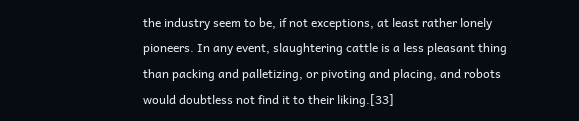the industry seem to be, if not exceptions, at least rather lonely pioneers. In any event, slaughtering cattle is a less pleasant thing than packing and palletizing, or pivoting and placing, and robots would doubtless not find it to their liking.[33]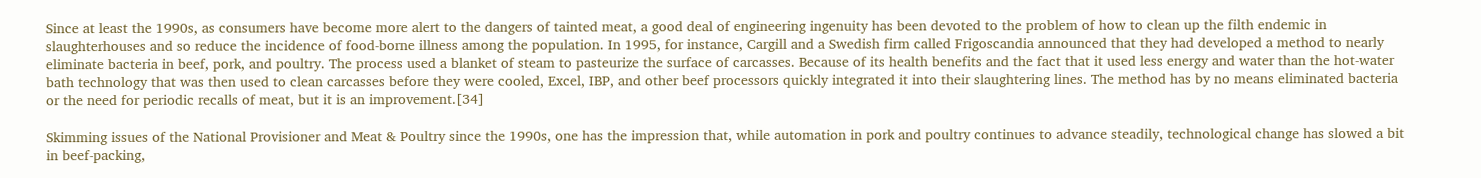Since at least the 1990s, as consumers have become more alert to the dangers of tainted meat, a good deal of engineering ingenuity has been devoted to the problem of how to clean up the filth endemic in slaughterhouses and so reduce the incidence of food-borne illness among the population. In 1995, for instance, Cargill and a Swedish firm called Frigoscandia announced that they had developed a method to nearly eliminate bacteria in beef, pork, and poultry. The process used a blanket of steam to pasteurize the surface of carcasses. Because of its health benefits and the fact that it used less energy and water than the hot-water bath technology that was then used to clean carcasses before they were cooled, Excel, IBP, and other beef processors quickly integrated it into their slaughtering lines. The method has by no means eliminated bacteria or the need for periodic recalls of meat, but it is an improvement.[34]

Skimming issues of the National Provisioner and Meat & Poultry since the 1990s, one has the impression that, while automation in pork and poultry continues to advance steadily, technological change has slowed a bit in beef-packing,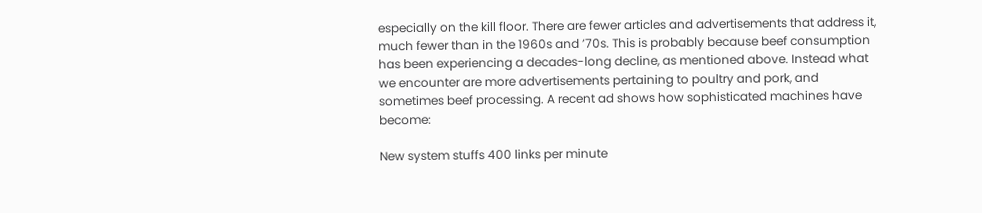especially on the kill floor. There are fewer articles and advertisements that address it, much fewer than in the 1960s and ’70s. This is probably because beef consumption has been experiencing a decades-long decline, as mentioned above. Instead what we encounter are more advertisements pertaining to poultry and pork, and sometimes beef processing. A recent ad shows how sophisticated machines have become:

New system stuffs 400 links per minute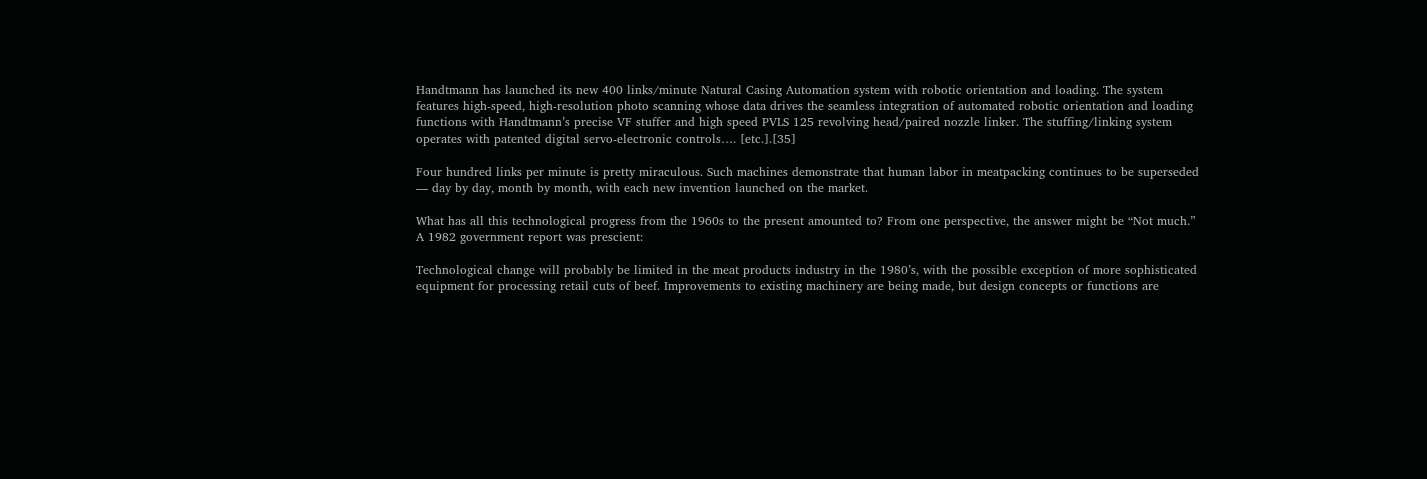Handtmann has launched its new 400 links/minute Natural Casing Automation system with robotic orientation and loading. The system features high-speed, high-resolution photo scanning whose data drives the seamless integration of automated robotic orientation and loading functions with Handtmann’s precise VF stuffer and high speed PVLS 125 revolving head/paired nozzle linker. The stuffing/linking system operates with patented digital servo-electronic controls…. [etc.].[35]

Four hundred links per minute is pretty miraculous. Such machines demonstrate that human labor in meatpacking continues to be superseded — day by day, month by month, with each new invention launched on the market.

What has all this technological progress from the 1960s to the present amounted to? From one perspective, the answer might be “Not much.” A 1982 government report was prescient:

Technological change will probably be limited in the meat products industry in the 1980’s, with the possible exception of more sophisticated equipment for processing retail cuts of beef. Improvements to existing machinery are being made, but design concepts or functions are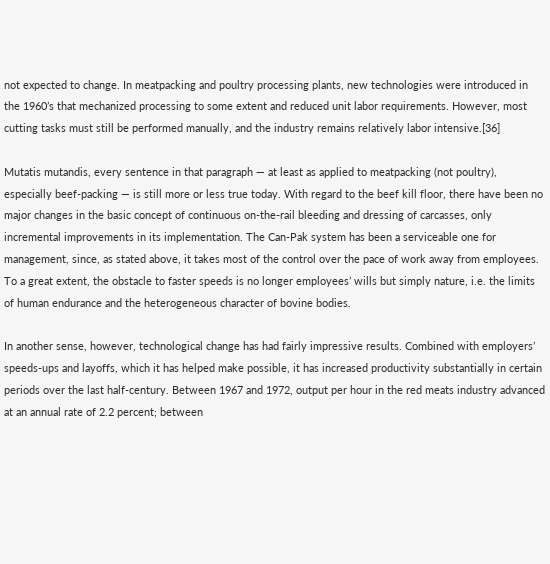not expected to change. In meatpacking and poultry processing plants, new technologies were introduced in the 1960’s that mechanized processing to some extent and reduced unit labor requirements. However, most cutting tasks must still be performed manually, and the industry remains relatively labor intensive.[36]

Mutatis mutandis, every sentence in that paragraph — at least as applied to meatpacking (not poultry), especially beef-packing — is still more or less true today. With regard to the beef kill floor, there have been no major changes in the basic concept of continuous on-the-rail bleeding and dressing of carcasses, only incremental improvements in its implementation. The Can-Pak system has been a serviceable one for management, since, as stated above, it takes most of the control over the pace of work away from employees. To a great extent, the obstacle to faster speeds is no longer employees’ wills but simply nature, i.e. the limits of human endurance and the heterogeneous character of bovine bodies.

In another sense, however, technological change has had fairly impressive results. Combined with employers’ speeds-ups and layoffs, which it has helped make possible, it has increased productivity substantially in certain periods over the last half-century. Between 1967 and 1972, output per hour in the red meats industry advanced at an annual rate of 2.2 percent; between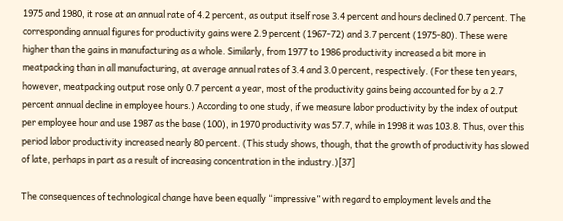1975 and 1980, it rose at an annual rate of 4.2 percent, as output itself rose 3.4 percent and hours declined 0.7 percent. The corresponding annual figures for productivity gains were 2.9 percent (1967-72) and 3.7 percent (1975-80). These were higher than the gains in manufacturing as a whole. Similarly, from 1977 to 1986 productivity increased a bit more in meatpacking than in all manufacturing, at average annual rates of 3.4 and 3.0 percent, respectively. (For these ten years, however, meatpacking output rose only 0.7 percent a year, most of the productivity gains being accounted for by a 2.7 percent annual decline in employee hours.) According to one study, if we measure labor productivity by the index of output per employee hour and use 1987 as the base (100), in 1970 productivity was 57.7, while in 1998 it was 103.8. Thus, over this period labor productivity increased nearly 80 percent. (This study shows, though, that the growth of productivity has slowed of late, perhaps in part as a result of increasing concentration in the industry.)[37]

The consequences of technological change have been equally “impressive” with regard to employment levels and the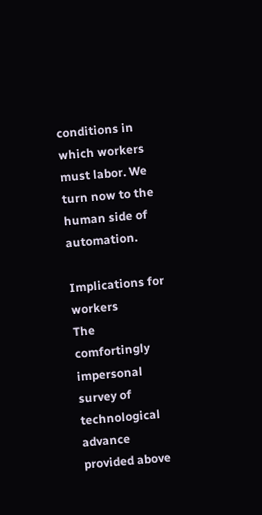conditions in which workers must labor. We turn now to the human side of automation.

Implications for workers
The comfortingly impersonal survey of technological advance provided above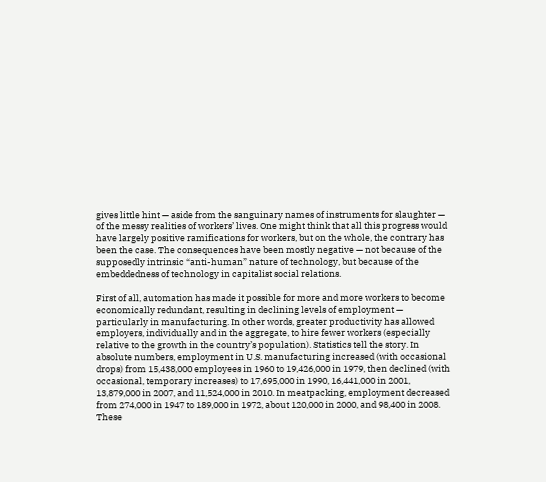gives little hint — aside from the sanguinary names of instruments for slaughter — of the messy realities of workers’ lives. One might think that all this progress would have largely positive ramifications for workers, but on the whole, the contrary has been the case. The consequences have been mostly negative — not because of the supposedly intrinsic “anti-human” nature of technology, but because of the embeddedness of technology in capitalist social relations.

First of all, automation has made it possible for more and more workers to become economically redundant, resulting in declining levels of employment — particularly in manufacturing. In other words, greater productivity has allowed employers, individually and in the aggregate, to hire fewer workers (especially relative to the growth in the country’s population). Statistics tell the story. In absolute numbers, employment in U.S. manufacturing increased (with occasional drops) from 15,438,000 employees in 1960 to 19,426,000 in 1979, then declined (with occasional, temporary increases) to 17,695,000 in 1990, 16,441,000 in 2001, 13,879,000 in 2007, and 11,524,000 in 2010. In meatpacking, employment decreased from 274,000 in 1947 to 189,000 in 1972, about 120,000 in 2000, and 98,400 in 2008. These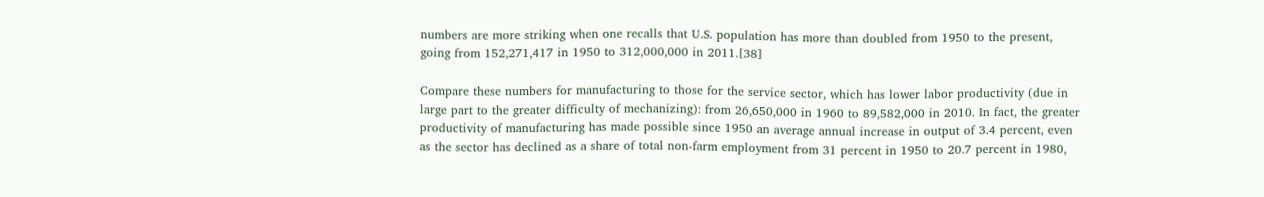numbers are more striking when one recalls that U.S. population has more than doubled from 1950 to the present, going from 152,271,417 in 1950 to 312,000,000 in 2011.[38]

Compare these numbers for manufacturing to those for the service sector, which has lower labor productivity (due in large part to the greater difficulty of mechanizing): from 26,650,000 in 1960 to 89,582,000 in 2010. In fact, the greater productivity of manufacturing has made possible since 1950 an average annual increase in output of 3.4 percent, even as the sector has declined as a share of total non-farm employment from 31 percent in 1950 to 20.7 percent in 1980,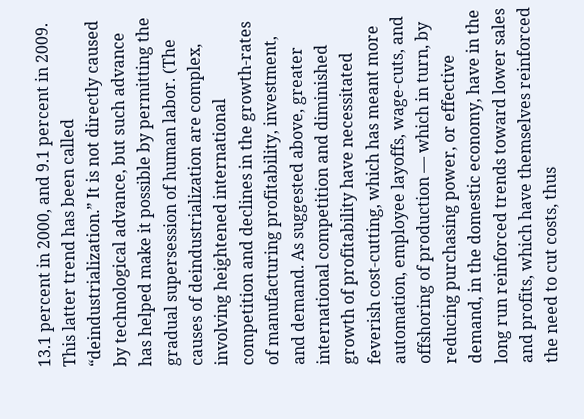13.1 percent in 2000, and 9.1 percent in 2009. This latter trend has been called “deindustrialization.” It is not directly caused by technological advance, but such advance has helped make it possible by permitting the gradual supersession of human labor. (The causes of deindustrialization are complex, involving heightened international competition and declines in the growth-rates of manufacturing profitability, investment, and demand. As suggested above, greater international competition and diminished growth of profitability have necessitated feverish cost-cutting, which has meant more automation, employee layoffs, wage-cuts, and offshoring of production — which in turn, by reducing purchasing power, or effective demand, in the domestic economy, have in the long run reinforced trends toward lower sales and profits, which have themselves reinforced the need to cut costs, thus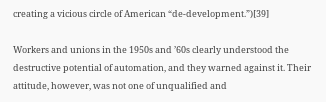creating a vicious circle of American “de-development.”)[39]

Workers and unions in the 1950s and ’60s clearly understood the destructive potential of automation, and they warned against it. Their attitude, however, was not one of unqualified and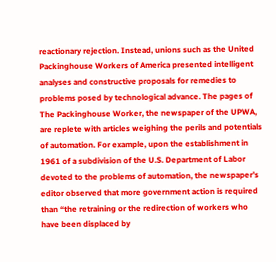reactionary rejection. Instead, unions such as the United Packinghouse Workers of America presented intelligent analyses and constructive proposals for remedies to problems posed by technological advance. The pages of The Packinghouse Worker, the newspaper of the UPWA, are replete with articles weighing the perils and potentials of automation. For example, upon the establishment in 1961 of a subdivision of the U.S. Department of Labor devoted to the problems of automation, the newspaper’s editor observed that more government action is required than “the retraining or the redirection of workers who have been displaced by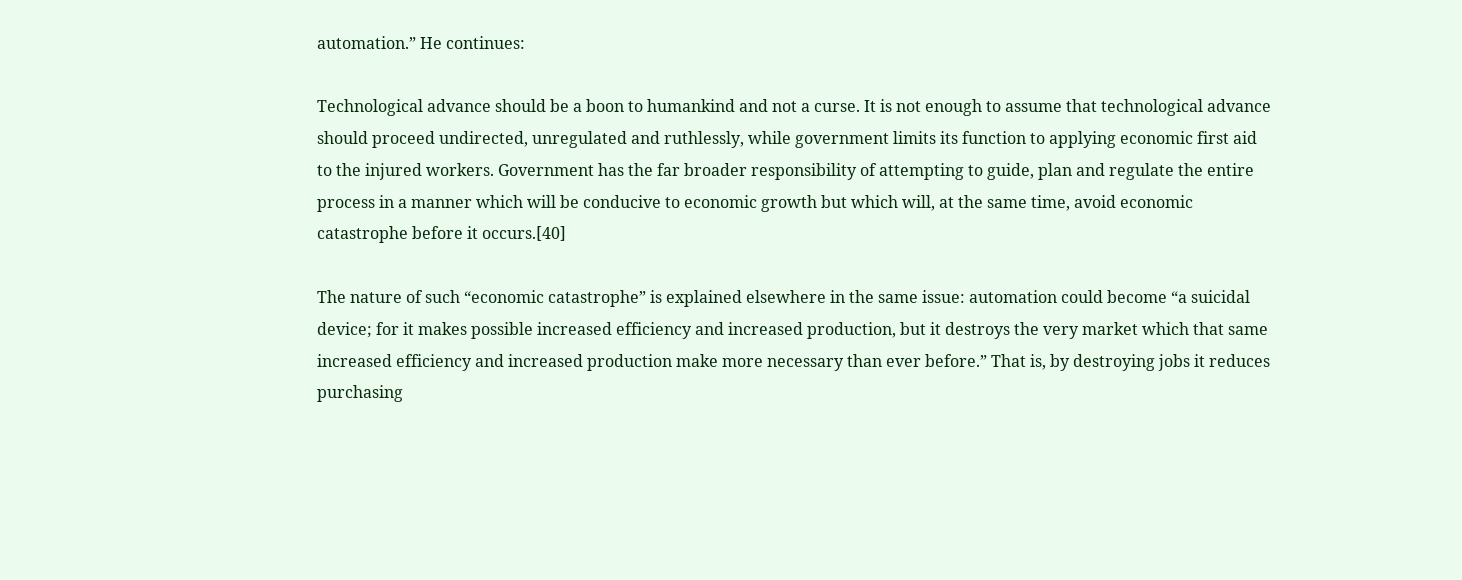automation.” He continues:

Technological advance should be a boon to humankind and not a curse. It is not enough to assume that technological advance should proceed undirected, unregulated and ruthlessly, while government limits its function to applying economic first aid to the injured workers. Government has the far broader responsibility of attempting to guide, plan and regulate the entire process in a manner which will be conducive to economic growth but which will, at the same time, avoid economic catastrophe before it occurs.[40]

The nature of such “economic catastrophe” is explained elsewhere in the same issue: automation could become “a suicidal device; for it makes possible increased efficiency and increased production, but it destroys the very market which that same increased efficiency and increased production make more necessary than ever before.” That is, by destroying jobs it reduces purchasing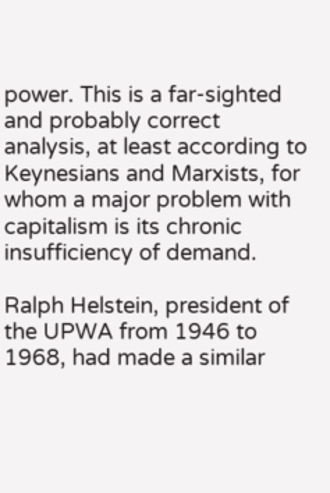power. This is a far-sighted and probably correct analysis, at least according to Keynesians and Marxists, for whom a major problem with capitalism is its chronic insufficiency of demand.

Ralph Helstein, president of the UPWA from 1946 to 1968, had made a similar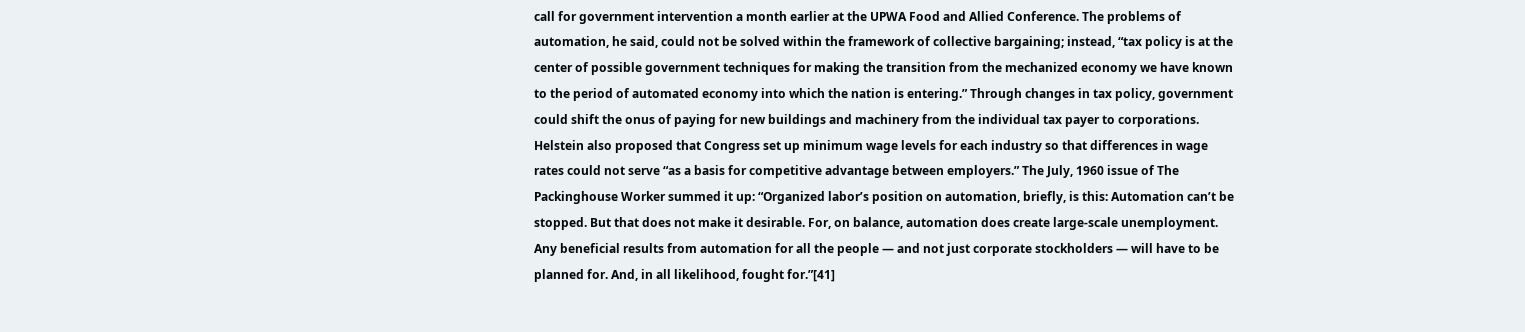call for government intervention a month earlier at the UPWA Food and Allied Conference. The problems of automation, he said, could not be solved within the framework of collective bargaining; instead, “tax policy is at the center of possible government techniques for making the transition from the mechanized economy we have known to the period of automated economy into which the nation is entering.” Through changes in tax policy, government could shift the onus of paying for new buildings and machinery from the individual tax payer to corporations. Helstein also proposed that Congress set up minimum wage levels for each industry so that differences in wage rates could not serve “as a basis for competitive advantage between employers.” The July, 1960 issue of The Packinghouse Worker summed it up: “Organized labor’s position on automation, briefly, is this: Automation can’t be stopped. But that does not make it desirable. For, on balance, automation does create large-scale unemployment. Any beneficial results from automation for all the people — and not just corporate stockholders — will have to be planned for. And, in all likelihood, fought for.”[41]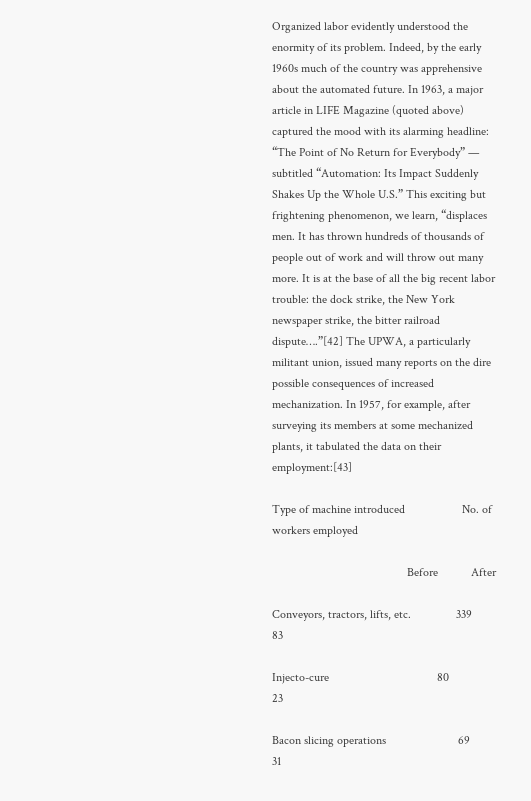Organized labor evidently understood the enormity of its problem. Indeed, by the early 1960s much of the country was apprehensive about the automated future. In 1963, a major article in LIFE Magazine (quoted above) captured the mood with its alarming headline: “The Point of No Return for Everybody” — subtitled “Automation: Its Impact Suddenly Shakes Up the Whole U.S.” This exciting but frightening phenomenon, we learn, “displaces men. It has thrown hundreds of thousands of people out of work and will throw out many more. It is at the base of all the big recent labor trouble: the dock strike, the New York newspaper strike, the bitter railroad dispute….”[42] The UPWA, a particularly militant union, issued many reports on the dire possible consequences of increased mechanization. In 1957, for example, after surveying its members at some mechanized plants, it tabulated the data on their employment:[43]

Type of machine introduced                   No. of workers employed

                                             Before           After

Conveyors, tractors, lifts, etc.               339               83

Injecto-cure                                    80               23

Bacon slicing operations                        69               31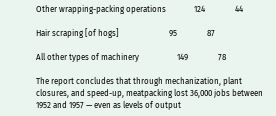Other wrapping-packing operations              124               44

Hair scraping [of hogs]                         95               87

All other types of machinery                   149               78

The report concludes that through mechanization, plant closures, and speed-up, meatpacking lost 36,000 jobs between 1952 and 1957 — even as levels of output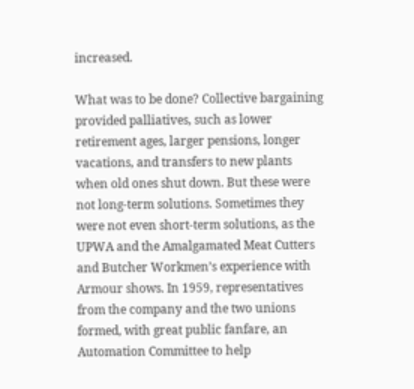increased.

What was to be done? Collective bargaining provided palliatives, such as lower retirement ages, larger pensions, longer vacations, and transfers to new plants when old ones shut down. But these were not long-term solutions. Sometimes they were not even short-term solutions, as the UPWA and the Amalgamated Meat Cutters and Butcher Workmen’s experience with Armour shows. In 1959, representatives from the company and the two unions formed, with great public fanfare, an Automation Committee to help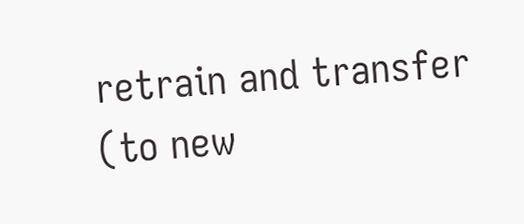retrain and transfer (to new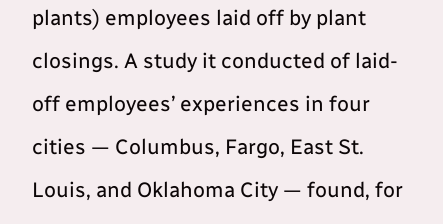plants) employees laid off by plant closings. A study it conducted of laid-off employees’ experiences in four cities — Columbus, Fargo, East St. Louis, and Oklahoma City — found, for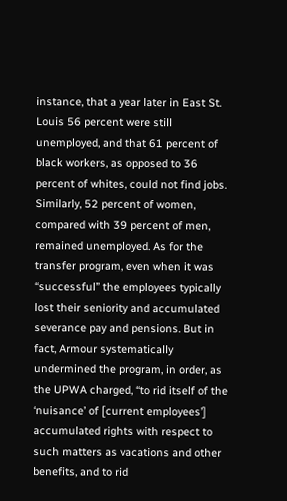instance, that a year later in East St. Louis 56 percent were still unemployed, and that 61 percent of black workers, as opposed to 36 percent of whites, could not find jobs. Similarly, 52 percent of women, compared with 39 percent of men, remained unemployed. As for the transfer program, even when it was “successful” the employees typically lost their seniority and accumulated severance pay and pensions. But in fact, Armour systematically undermined the program, in order, as the UPWA charged, “to rid itself of the ‘nuisance’ of [current employees’] accumulated rights with respect to such matters as vacations and other benefits, and to rid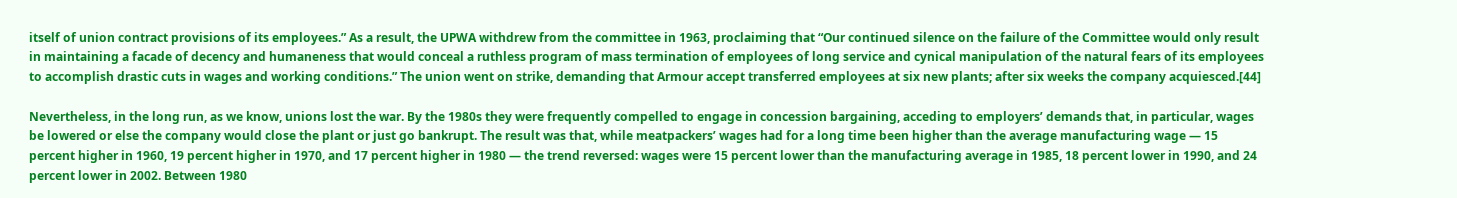itself of union contract provisions of its employees.” As a result, the UPWA withdrew from the committee in 1963, proclaiming that “Our continued silence on the failure of the Committee would only result in maintaining a facade of decency and humaneness that would conceal a ruthless program of mass termination of employees of long service and cynical manipulation of the natural fears of its employees to accomplish drastic cuts in wages and working conditions.” The union went on strike, demanding that Armour accept transferred employees at six new plants; after six weeks the company acquiesced.[44]

Nevertheless, in the long run, as we know, unions lost the war. By the 1980s they were frequently compelled to engage in concession bargaining, acceding to employers’ demands that, in particular, wages be lowered or else the company would close the plant or just go bankrupt. The result was that, while meatpackers’ wages had for a long time been higher than the average manufacturing wage — 15 percent higher in 1960, 19 percent higher in 1970, and 17 percent higher in 1980 — the trend reversed: wages were 15 percent lower than the manufacturing average in 1985, 18 percent lower in 1990, and 24 percent lower in 2002. Between 1980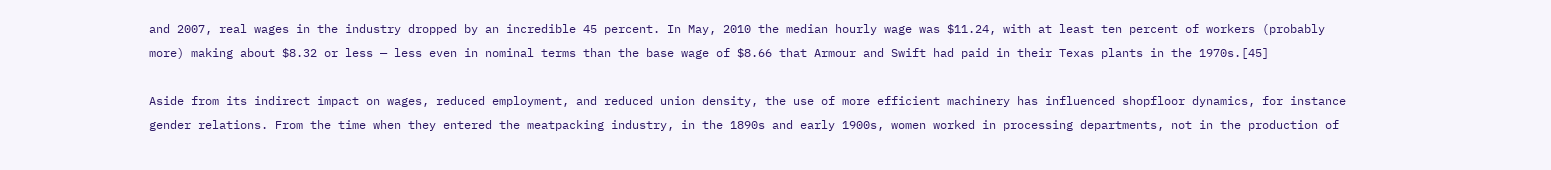and 2007, real wages in the industry dropped by an incredible 45 percent. In May, 2010 the median hourly wage was $11.24, with at least ten percent of workers (probably more) making about $8.32 or less — less even in nominal terms than the base wage of $8.66 that Armour and Swift had paid in their Texas plants in the 1970s.[45]

Aside from its indirect impact on wages, reduced employment, and reduced union density, the use of more efficient machinery has influenced shopfloor dynamics, for instance gender relations. From the time when they entered the meatpacking industry, in the 1890s and early 1900s, women worked in processing departments, not in the production of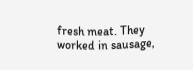fresh meat. They worked in sausage,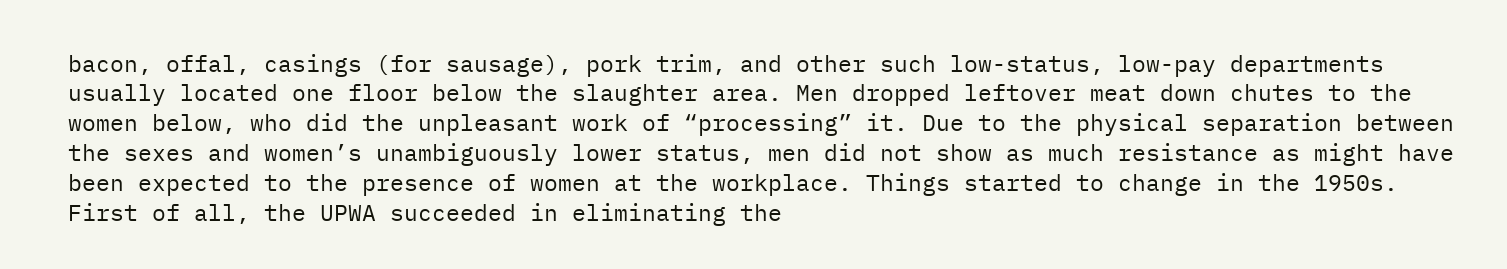bacon, offal, casings (for sausage), pork trim, and other such low-status, low-pay departments usually located one floor below the slaughter area. Men dropped leftover meat down chutes to the women below, who did the unpleasant work of “processing” it. Due to the physical separation between the sexes and women’s unambiguously lower status, men did not show as much resistance as might have been expected to the presence of women at the workplace. Things started to change in the 1950s. First of all, the UPWA succeeded in eliminating the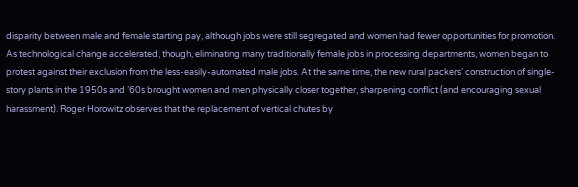disparity between male and female starting pay, although jobs were still segregated and women had fewer opportunities for promotion. As technological change accelerated, though, eliminating many traditionally female jobs in processing departments, women began to protest against their exclusion from the less-easily-automated male jobs. At the same time, the new rural packers’ construction of single-story plants in the 1950s and ’60s brought women and men physically closer together, sharpening conflict (and encouraging sexual harassment). Roger Horowitz observes that the replacement of vertical chutes by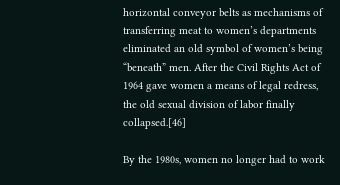horizontal conveyor belts as mechanisms of transferring meat to women’s departments eliminated an old symbol of women’s being “beneath” men. After the Civil Rights Act of 1964 gave women a means of legal redress, the old sexual division of labor finally collapsed.[46]

By the 1980s, women no longer had to work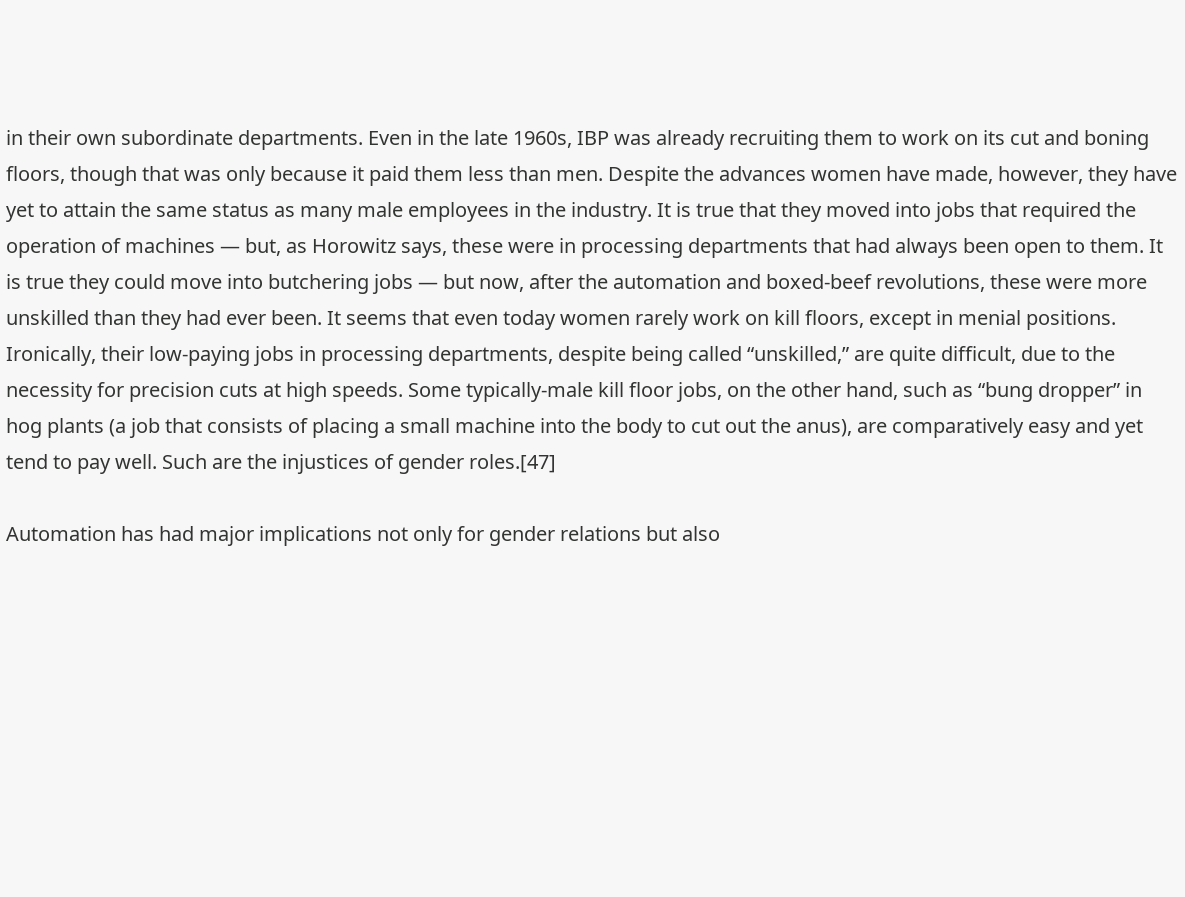in their own subordinate departments. Even in the late 1960s, IBP was already recruiting them to work on its cut and boning floors, though that was only because it paid them less than men. Despite the advances women have made, however, they have yet to attain the same status as many male employees in the industry. It is true that they moved into jobs that required the operation of machines — but, as Horowitz says, these were in processing departments that had always been open to them. It is true they could move into butchering jobs — but now, after the automation and boxed-beef revolutions, these were more unskilled than they had ever been. It seems that even today women rarely work on kill floors, except in menial positions. Ironically, their low-paying jobs in processing departments, despite being called “unskilled,” are quite difficult, due to the necessity for precision cuts at high speeds. Some typically-male kill floor jobs, on the other hand, such as “bung dropper” in hog plants (a job that consists of placing a small machine into the body to cut out the anus), are comparatively easy and yet tend to pay well. Such are the injustices of gender roles.[47]

Automation has had major implications not only for gender relations but also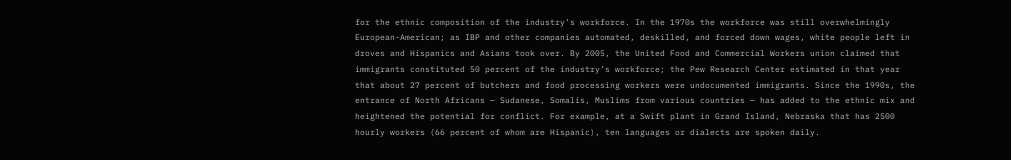for the ethnic composition of the industry’s workforce. In the 1970s the workforce was still overwhelmingly European-American; as IBP and other companies automated, deskilled, and forced down wages, white people left in droves and Hispanics and Asians took over. By 2005, the United Food and Commercial Workers union claimed that immigrants constituted 50 percent of the industry’s workforce; the Pew Research Center estimated in that year that about 27 percent of butchers and food processing workers were undocumented immigrants. Since the 1990s, the entrance of North Africans — Sudanese, Somalis, Muslims from various countries — has added to the ethnic mix and heightened the potential for conflict. For example, at a Swift plant in Grand Island, Nebraska that has 2500 hourly workers (66 percent of whom are Hispanic), ten languages or dialects are spoken daily.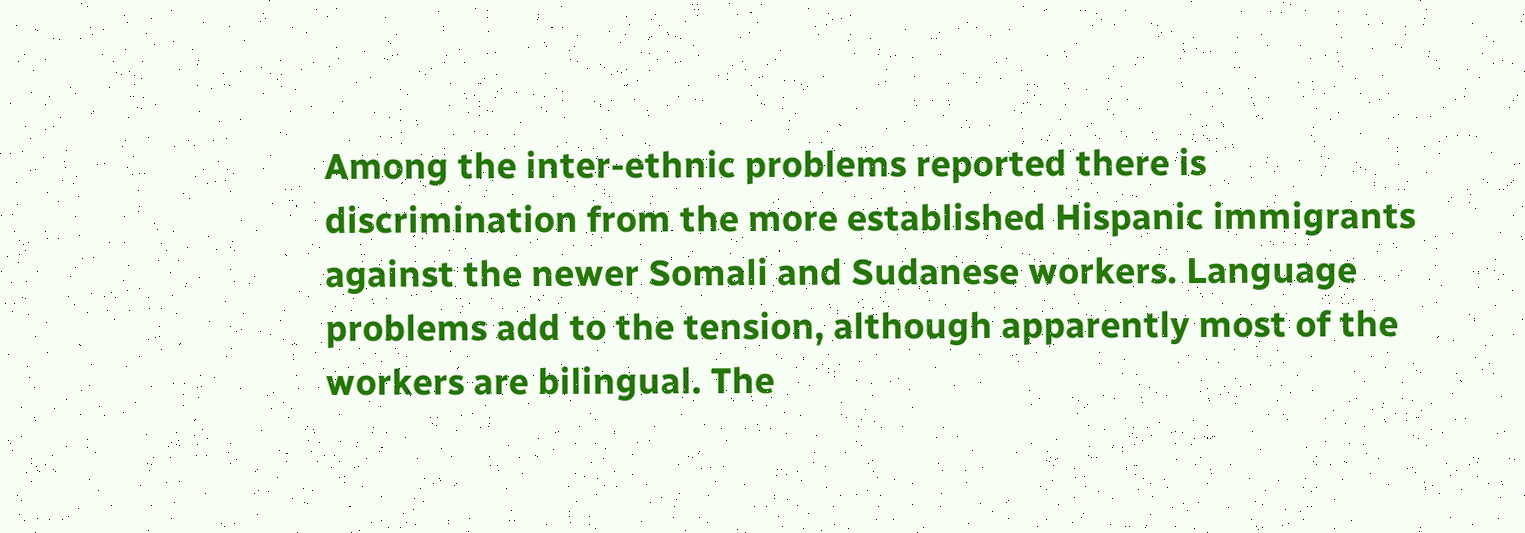Among the inter-ethnic problems reported there is discrimination from the more established Hispanic immigrants against the newer Somali and Sudanese workers. Language problems add to the tension, although apparently most of the workers are bilingual. The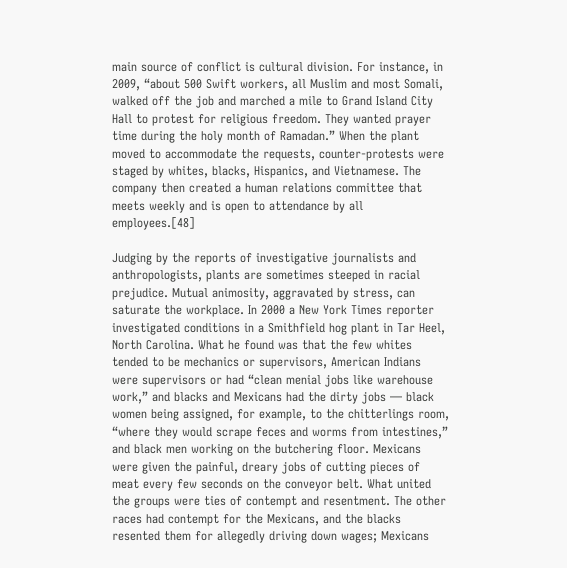main source of conflict is cultural division. For instance, in 2009, “about 500 Swift workers, all Muslim and most Somali, walked off the job and marched a mile to Grand Island City Hall to protest for religious freedom. They wanted prayer time during the holy month of Ramadan.” When the plant moved to accommodate the requests, counter-protests were staged by whites, blacks, Hispanics, and Vietnamese. The company then created a human relations committee that meets weekly and is open to attendance by all employees.[48]

Judging by the reports of investigative journalists and anthropologists, plants are sometimes steeped in racial prejudice. Mutual animosity, aggravated by stress, can saturate the workplace. In 2000 a New York Times reporter investigated conditions in a Smithfield hog plant in Tar Heel, North Carolina. What he found was that the few whites tended to be mechanics or supervisors, American Indians were supervisors or had “clean menial jobs like warehouse work,” and blacks and Mexicans had the dirty jobs — black women being assigned, for example, to the chitterlings room, “where they would scrape feces and worms from intestines,” and black men working on the butchering floor. Mexicans were given the painful, dreary jobs of cutting pieces of meat every few seconds on the conveyor belt. What united the groups were ties of contempt and resentment. The other races had contempt for the Mexicans, and the blacks resented them for allegedly driving down wages; Mexicans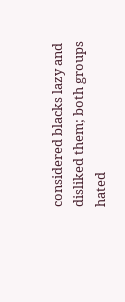considered blacks lazy and disliked them; both groups hated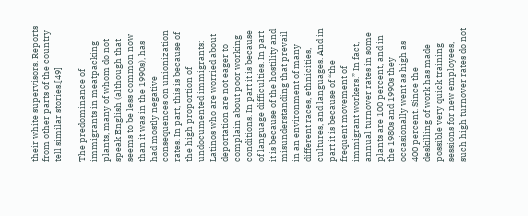their white supervisors. Reports from other parts of the country tell similar stories.[49]

The predominance of immigrants in meatpacking plants, many of whom do not speak English (although that seems to be less common now than it was in the 1990s), has had mostly negative consequences on unionization rates. In part, this is because of the high proportion of undocumented immigrants: Latinos who are worried about deportation are not eager to complain about poor working conditions. In part it is because of language difficulties. In part it is because of the hostility and misunderstanding that prevail in an environment of many different races, ethnicities, cultures, and languages. And in part it is because of “the frequent movement of immigrant workers.” In fact, annual turnover rates in some plants are 100 percent, and in the 1980s and 1990s they occasionally went as high as 400 percent. Since the deskilling of work has made possible very quick training sessions for new employees, such high turnover rates do not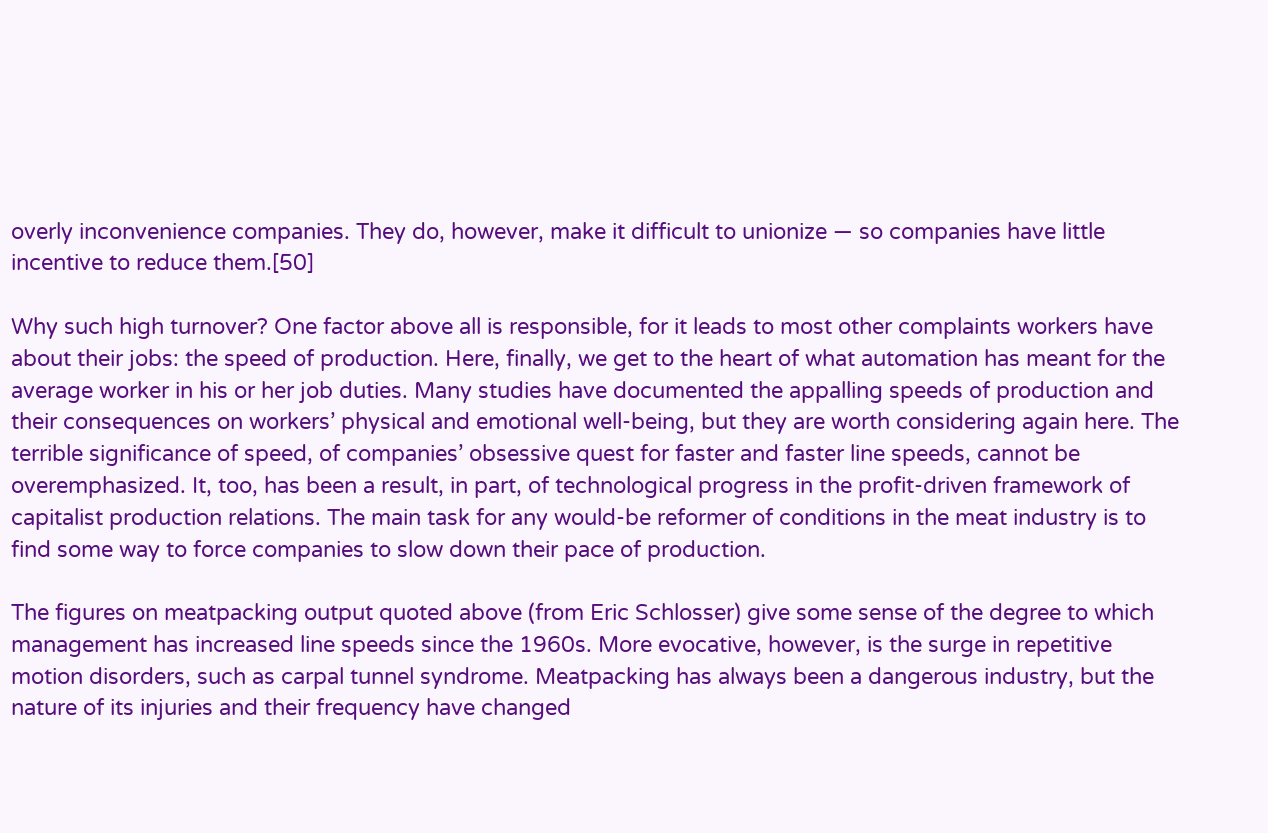overly inconvenience companies. They do, however, make it difficult to unionize — so companies have little incentive to reduce them.[50]

Why such high turnover? One factor above all is responsible, for it leads to most other complaints workers have about their jobs: the speed of production. Here, finally, we get to the heart of what automation has meant for the average worker in his or her job duties. Many studies have documented the appalling speeds of production and their consequences on workers’ physical and emotional well-being, but they are worth considering again here. The terrible significance of speed, of companies’ obsessive quest for faster and faster line speeds, cannot be overemphasized. It, too, has been a result, in part, of technological progress in the profit-driven framework of capitalist production relations. The main task for any would-be reformer of conditions in the meat industry is to find some way to force companies to slow down their pace of production.

The figures on meatpacking output quoted above (from Eric Schlosser) give some sense of the degree to which management has increased line speeds since the 1960s. More evocative, however, is the surge in repetitive motion disorders, such as carpal tunnel syndrome. Meatpacking has always been a dangerous industry, but the nature of its injuries and their frequency have changed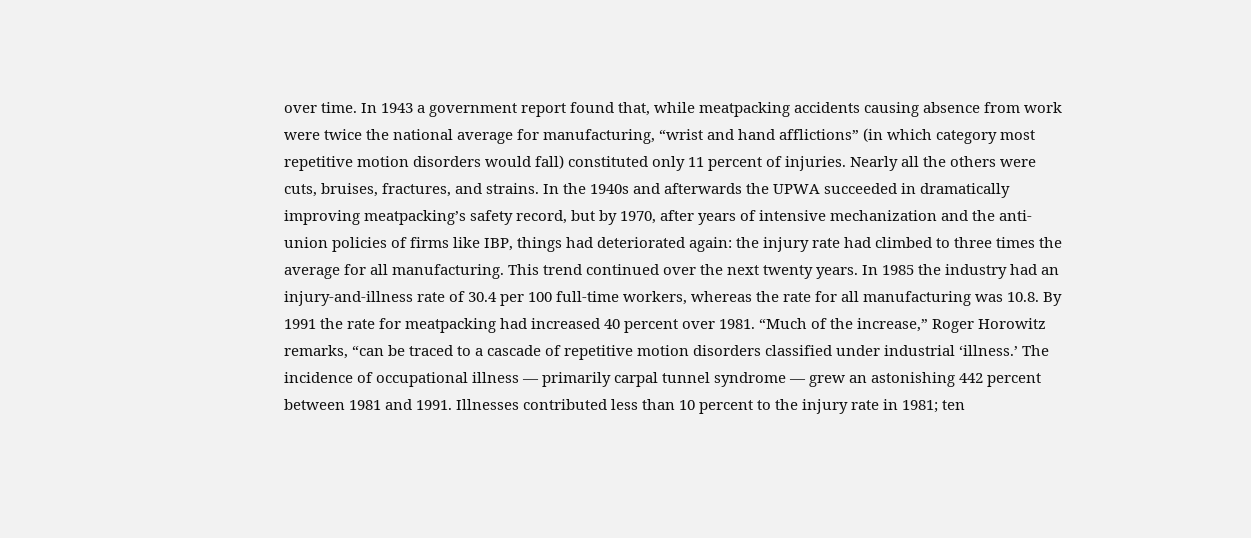over time. In 1943 a government report found that, while meatpacking accidents causing absence from work were twice the national average for manufacturing, “wrist and hand afflictions” (in which category most repetitive motion disorders would fall) constituted only 11 percent of injuries. Nearly all the others were cuts, bruises, fractures, and strains. In the 1940s and afterwards the UPWA succeeded in dramatically improving meatpacking’s safety record, but by 1970, after years of intensive mechanization and the anti-union policies of firms like IBP, things had deteriorated again: the injury rate had climbed to three times the average for all manufacturing. This trend continued over the next twenty years. In 1985 the industry had an injury-and-illness rate of 30.4 per 100 full-time workers, whereas the rate for all manufacturing was 10.8. By 1991 the rate for meatpacking had increased 40 percent over 1981. “Much of the increase,” Roger Horowitz remarks, “can be traced to a cascade of repetitive motion disorders classified under industrial ‘illness.’ The incidence of occupational illness — primarily carpal tunnel syndrome — grew an astonishing 442 percent between 1981 and 1991. Illnesses contributed less than 10 percent to the injury rate in 1981; ten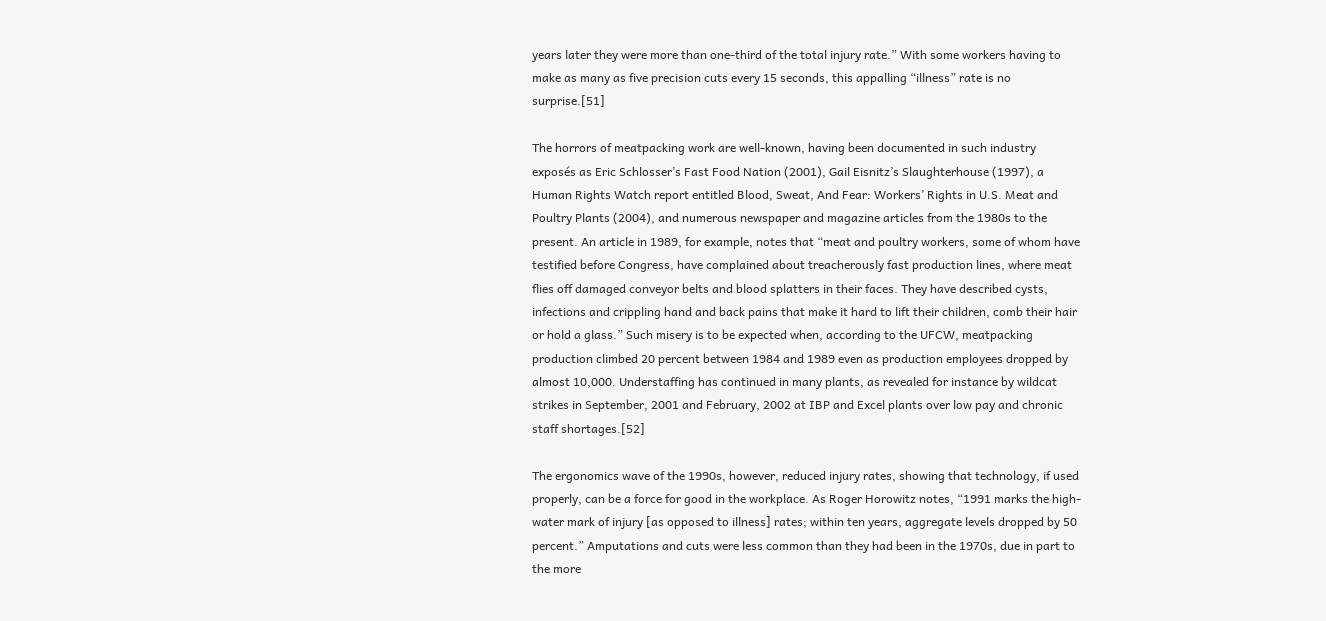years later they were more than one-third of the total injury rate.” With some workers having to make as many as five precision cuts every 15 seconds, this appalling “illness” rate is no surprise.[51]

The horrors of meatpacking work are well-known, having been documented in such industry exposés as Eric Schlosser’s Fast Food Nation (2001), Gail Eisnitz’s Slaughterhouse (1997), a Human Rights Watch report entitled Blood, Sweat, And Fear: Workers’ Rights in U.S. Meat and Poultry Plants (2004), and numerous newspaper and magazine articles from the 1980s to the present. An article in 1989, for example, notes that “meat and poultry workers, some of whom have testified before Congress, have complained about treacherously fast production lines, where meat flies off damaged conveyor belts and blood splatters in their faces. They have described cysts, infections and crippling hand and back pains that make it hard to lift their children, comb their hair or hold a glass.” Such misery is to be expected when, according to the UFCW, meatpacking production climbed 20 percent between 1984 and 1989 even as production employees dropped by almost 10,000. Understaffing has continued in many plants, as revealed for instance by wildcat strikes in September, 2001 and February, 2002 at IBP and Excel plants over low pay and chronic staff shortages.[52]

The ergonomics wave of the 1990s, however, reduced injury rates, showing that technology, if used properly, can be a force for good in the workplace. As Roger Horowitz notes, “1991 marks the high-water mark of injury [as opposed to illness] rates; within ten years, aggregate levels dropped by 50 percent.” Amputations and cuts were less common than they had been in the 1970s, due in part to the more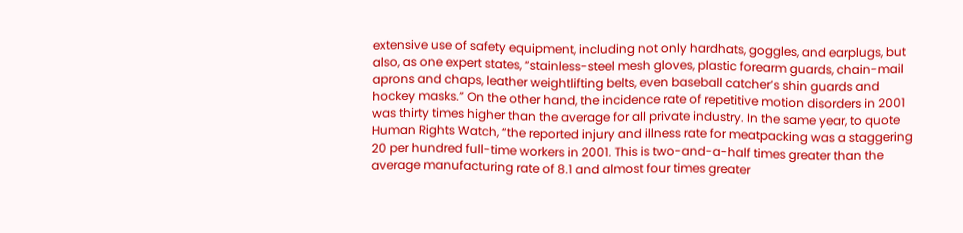extensive use of safety equipment, including not only hardhats, goggles, and earplugs, but also, as one expert states, “stainless-steel mesh gloves, plastic forearm guards, chain-mail aprons and chaps, leather weightlifting belts, even baseball catcher’s shin guards and hockey masks.” On the other hand, the incidence rate of repetitive motion disorders in 2001 was thirty times higher than the average for all private industry. In the same year, to quote Human Rights Watch, “the reported injury and illness rate for meatpacking was a staggering 20 per hundred full-time workers in 2001. This is two-and-a-half times greater than the average manufacturing rate of 8.1 and almost four times greater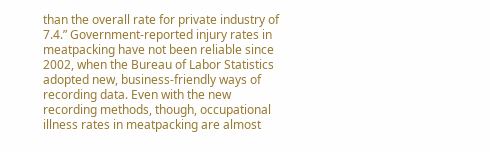than the overall rate for private industry of 7.4.” Government-reported injury rates in meatpacking have not been reliable since 2002, when the Bureau of Labor Statistics adopted new, business-friendly ways of recording data. Even with the new recording methods, though, occupational illness rates in meatpacking are almost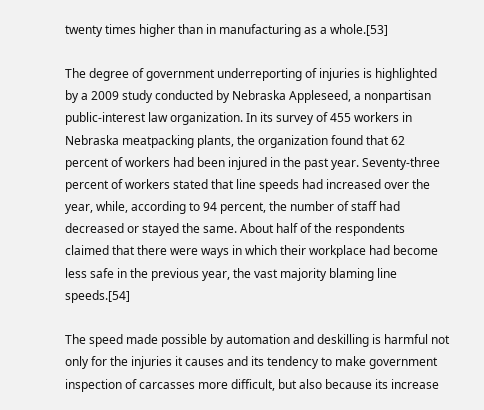twenty times higher than in manufacturing as a whole.[53]

The degree of government underreporting of injuries is highlighted by a 2009 study conducted by Nebraska Appleseed, a nonpartisan public-interest law organization. In its survey of 455 workers in Nebraska meatpacking plants, the organization found that 62 percent of workers had been injured in the past year. Seventy-three percent of workers stated that line speeds had increased over the year, while, according to 94 percent, the number of staff had decreased or stayed the same. About half of the respondents claimed that there were ways in which their workplace had become less safe in the previous year, the vast majority blaming line speeds.[54]

The speed made possible by automation and deskilling is harmful not only for the injuries it causes and its tendency to make government inspection of carcasses more difficult, but also because its increase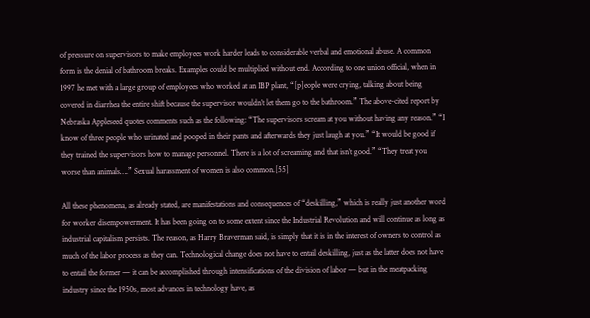of pressure on supervisors to make employees work harder leads to considerable verbal and emotional abuse. A common form is the denial of bathroom breaks. Examples could be multiplied without end. According to one union official, when in 1997 he met with a large group of employees who worked at an IBP plant, “[p]eople were crying, talking about being covered in diarrhea the entire shift because the supervisor wouldn’t let them go to the bathroom.” The above-cited report by Nebraska Appleseed quotes comments such as the following: “The supervisors scream at you without having any reason.” “I know of three people who urinated and pooped in their pants and afterwards they just laugh at you.” “It would be good if they trained the supervisors how to manage personnel. There is a lot of screaming and that isn’t good.” “They treat you worse than animals….” Sexual harassment of women is also common.[55]

All these phenomena, as already stated, are manifestations and consequences of “deskilling,” which is really just another word for worker disempowerment. It has been going on to some extent since the Industrial Revolution and will continue as long as industrial capitalism persists. The reason, as Harry Braverman said, is simply that it is in the interest of owners to control as much of the labor process as they can. Technological change does not have to entail deskilling, just as the latter does not have to entail the former — it can be accomplished through intensifications of the division of labor — but in the meatpacking industry since the 1950s, most advances in technology have, as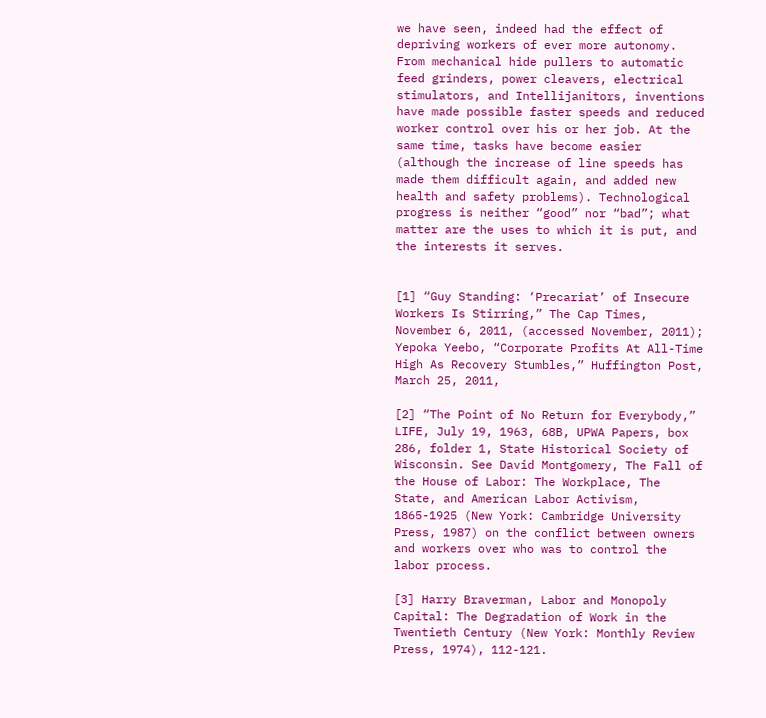we have seen, indeed had the effect of depriving workers of ever more autonomy. From mechanical hide pullers to automatic feed grinders, power cleavers, electrical stimulators, and Intellijanitors, inventions have made possible faster speeds and reduced worker control over his or her job. At the same time, tasks have become easier (although the increase of line speeds has made them difficult again, and added new health and safety problems). Technological progress is neither “good” nor “bad”; what matter are the uses to which it is put, and the interests it serves.


[1] “Guy Standing: ‘Precariat’ of Insecure Workers Is Stirring,” The Cap Times, November 6, 2011, (accessed November, 2011); Yepoka Yeebo, “Corporate Profits At All-Time High As Recovery Stumbles,” Huffington Post, March 25, 2011,

[2] “The Point of No Return for Everybody,” LIFE, July 19, 1963, 68B, UPWA Papers, box 286, folder 1, State Historical Society of Wisconsin. See David Montgomery, The Fall of the House of Labor: The Workplace, The State, and American Labor Activism, 1865-1925 (New York: Cambridge University Press, 1987) on the conflict between owners and workers over who was to control the labor process.

[3] Harry Braverman, Labor and Monopoly Capital: The Degradation of Work in the Twentieth Century (New York: Monthly Review Press, 1974), 112-121.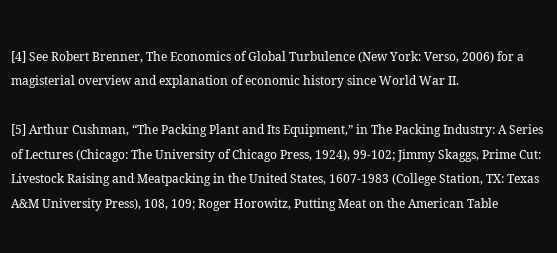[4] See Robert Brenner, The Economics of Global Turbulence (New York: Verso, 2006) for a magisterial overview and explanation of economic history since World War II.

[5] Arthur Cushman, “The Packing Plant and Its Equipment,” in The Packing Industry: A Series of Lectures (Chicago: The University of Chicago Press, 1924), 99-102; Jimmy Skaggs, Prime Cut: Livestock Raising and Meatpacking in the United States, 1607-1983 (College Station, TX: Texas A&M University Press), 108, 109; Roger Horowitz, Putting Meat on the American Table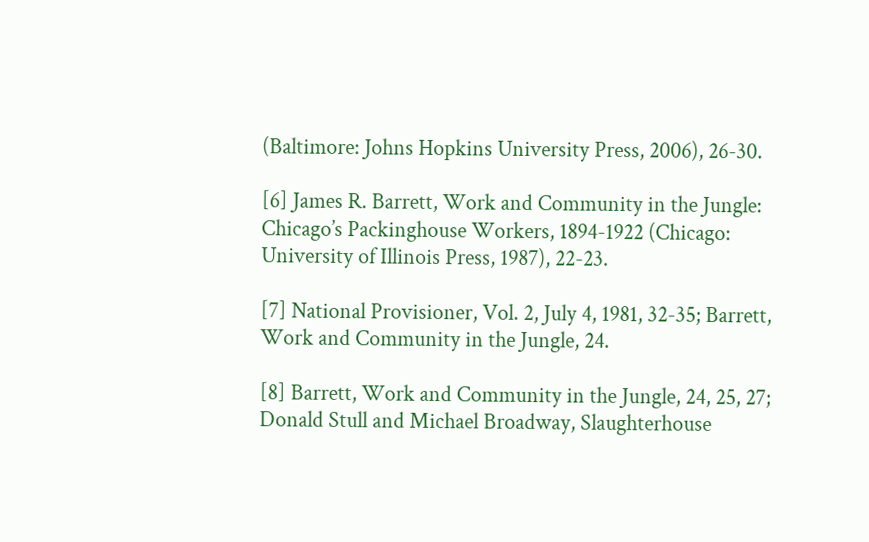(Baltimore: Johns Hopkins University Press, 2006), 26-30.

[6] James R. Barrett, Work and Community in the Jungle: Chicago’s Packinghouse Workers, 1894-1922 (Chicago: University of Illinois Press, 1987), 22-23.

[7] National Provisioner, Vol. 2, July 4, 1981, 32-35; Barrett, Work and Community in the Jungle, 24.

[8] Barrett, Work and Community in the Jungle, 24, 25, 27; Donald Stull and Michael Broadway, Slaughterhouse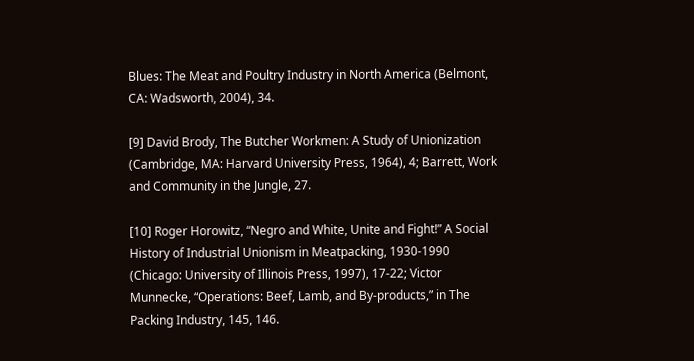Blues: The Meat and Poultry Industry in North America (Belmont, CA: Wadsworth, 2004), 34.

[9] David Brody, The Butcher Workmen: A Study of Unionization (Cambridge, MA: Harvard University Press, 1964), 4; Barrett, Work and Community in the Jungle, 27.

[10] Roger Horowitz, “Negro and White, Unite and Fight!” A Social History of Industrial Unionism in Meatpacking, 1930-1990 (Chicago: University of Illinois Press, 1997), 17-22; Victor Munnecke, “Operations: Beef, Lamb, and By-products,” in The Packing Industry, 145, 146.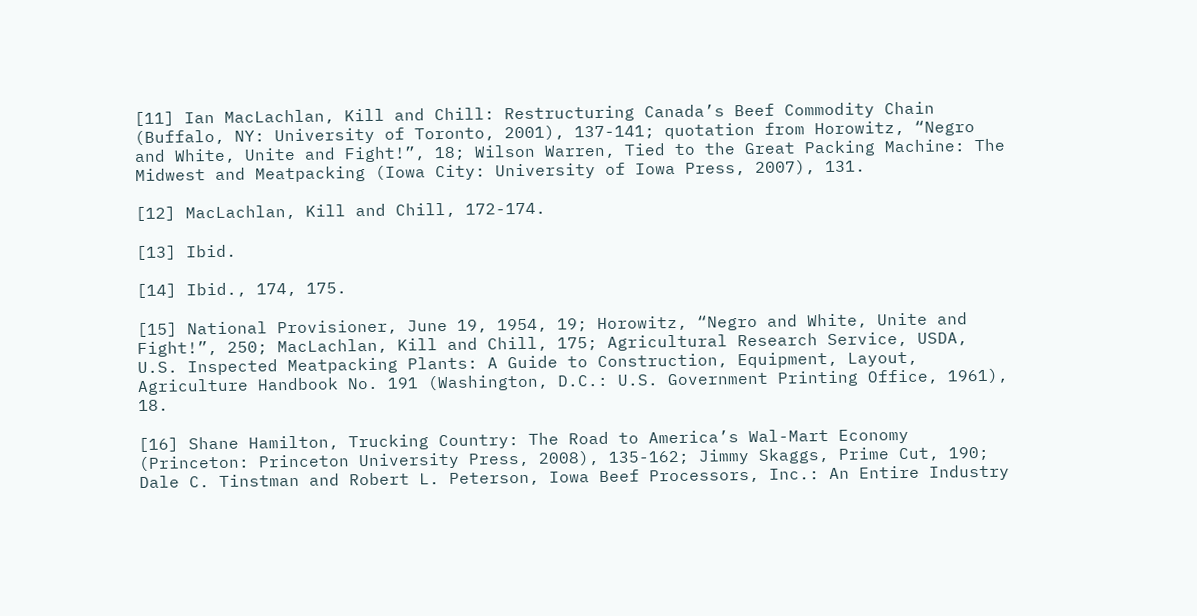[11] Ian MacLachlan, Kill and Chill: Restructuring Canada’s Beef Commodity Chain (Buffalo, NY: University of Toronto, 2001), 137-141; quotation from Horowitz, “Negro and White, Unite and Fight!”, 18; Wilson Warren, Tied to the Great Packing Machine: The Midwest and Meatpacking (Iowa City: University of Iowa Press, 2007), 131.

[12] MacLachlan, Kill and Chill, 172-174.

[13] Ibid.

[14] Ibid., 174, 175.

[15] National Provisioner, June 19, 1954, 19; Horowitz, “Negro and White, Unite and Fight!”, 250; MacLachlan, Kill and Chill, 175; Agricultural Research Service, USDA, U.S. Inspected Meatpacking Plants: A Guide to Construction, Equipment, Layout, Agriculture Handbook No. 191 (Washington, D.C.: U.S. Government Printing Office, 1961), 18.

[16] Shane Hamilton, Trucking Country: The Road to America’s Wal-Mart Economy (Princeton: Princeton University Press, 2008), 135-162; Jimmy Skaggs, Prime Cut, 190; Dale C. Tinstman and Robert L. Peterson, Iowa Beef Processors, Inc.: An Entire Industry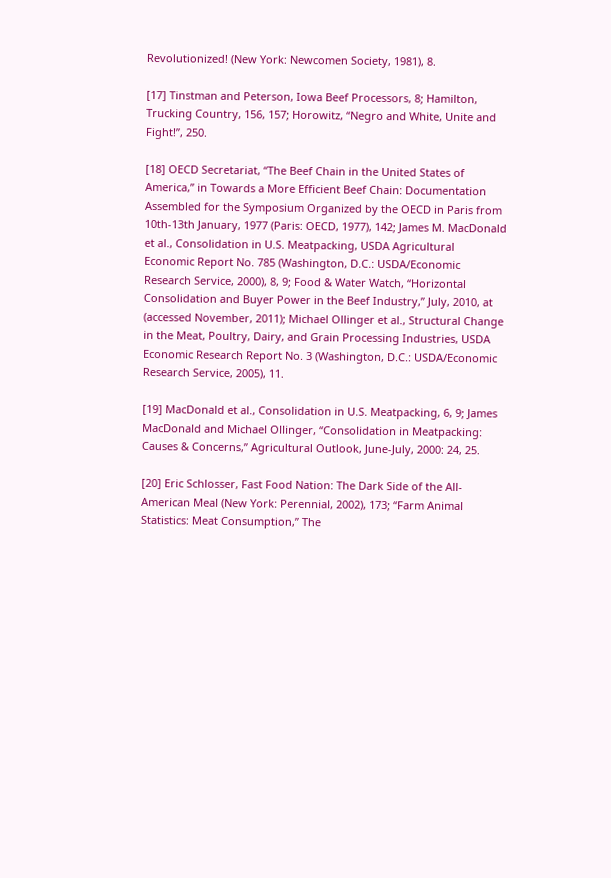Revolutionized! (New York: Newcomen Society, 1981), 8.

[17] Tinstman and Peterson, Iowa Beef Processors, 8; Hamilton, Trucking Country, 156, 157; Horowitz, “Negro and White, Unite and Fight!”, 250.

[18] OECD Secretariat, “The Beef Chain in the United States of America,” in Towards a More Efficient Beef Chain: Documentation Assembled for the Symposium Organized by the OECD in Paris from 10th-13th January, 1977 (Paris: OECD, 1977), 142; James M. MacDonald et al., Consolidation in U.S. Meatpacking, USDA Agricultural Economic Report No. 785 (Washington, D.C.: USDA/Economic Research Service, 2000), 8, 9; Food & Water Watch, “Horizontal Consolidation and Buyer Power in the Beef Industry,” July, 2010, at (accessed November, 2011); Michael Ollinger et al., Structural Change in the Meat, Poultry, Dairy, and Grain Processing Industries, USDA Economic Research Report No. 3 (Washington, D.C.: USDA/Economic Research Service, 2005), 11.

[19] MacDonald et al., Consolidation in U.S. Meatpacking, 6, 9; James MacDonald and Michael Ollinger, “Consolidation in Meatpacking: Causes & Concerns,” Agricultural Outlook, June-July, 2000: 24, 25.

[20] Eric Schlosser, Fast Food Nation: The Dark Side of the All-American Meal (New York: Perennial, 2002), 173; “Farm Animal Statistics: Meat Consumption,” The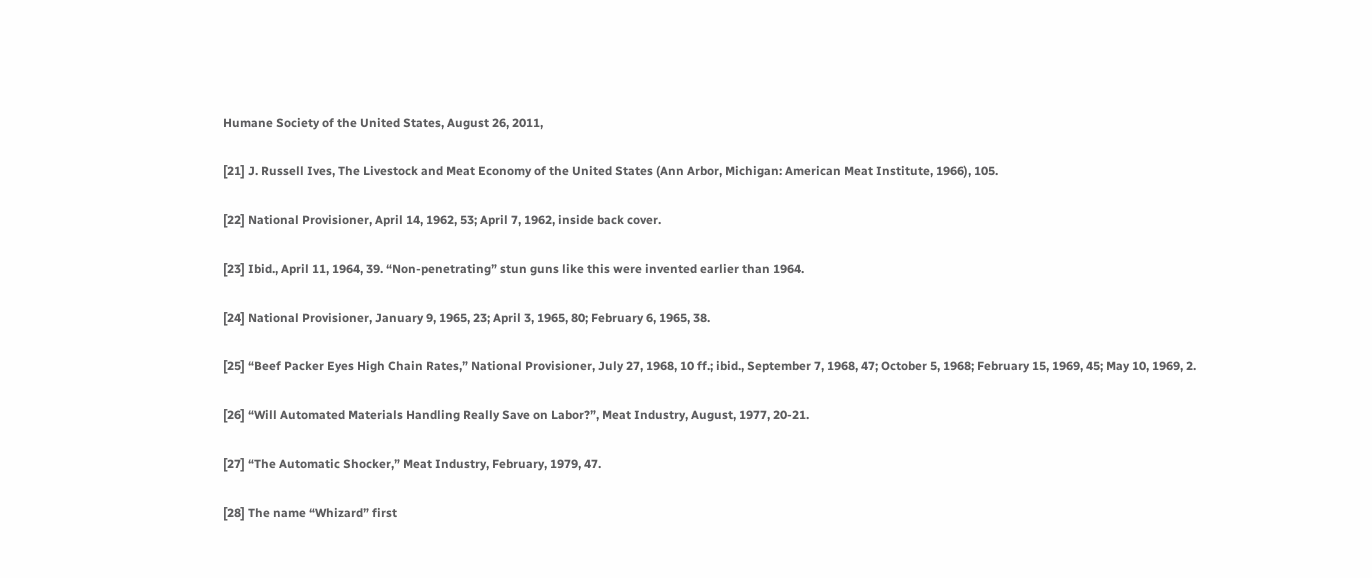Humane Society of the United States, August 26, 2011,

[21] J. Russell Ives, The Livestock and Meat Economy of the United States (Ann Arbor, Michigan: American Meat Institute, 1966), 105.

[22] National Provisioner, April 14, 1962, 53; April 7, 1962, inside back cover.

[23] Ibid., April 11, 1964, 39. “Non-penetrating” stun guns like this were invented earlier than 1964.

[24] National Provisioner, January 9, 1965, 23; April 3, 1965, 80; February 6, 1965, 38.

[25] “Beef Packer Eyes High Chain Rates,” National Provisioner, July 27, 1968, 10 ff.; ibid., September 7, 1968, 47; October 5, 1968; February 15, 1969, 45; May 10, 1969, 2.

[26] “Will Automated Materials Handling Really Save on Labor?”, Meat Industry, August, 1977, 20-21.

[27] “The Automatic Shocker,” Meat Industry, February, 1979, 47.

[28] The name “Whizard” first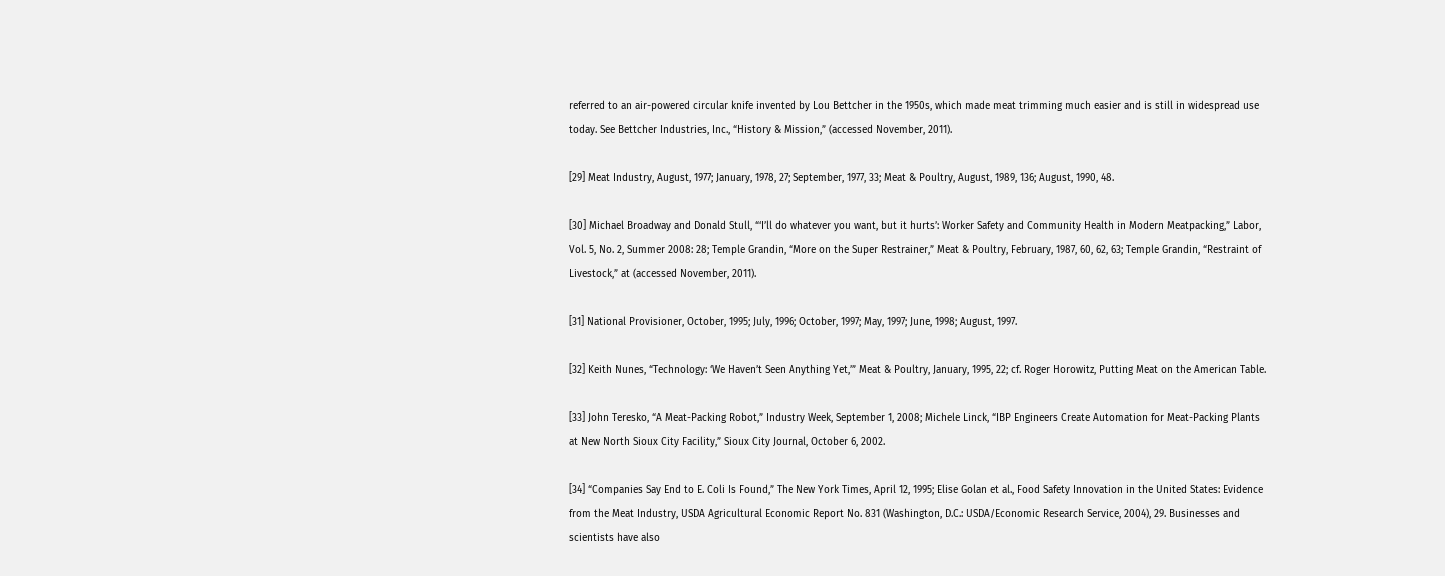referred to an air-powered circular knife invented by Lou Bettcher in the 1950s, which made meat trimming much easier and is still in widespread use today. See Bettcher Industries, Inc., “History & Mission,” (accessed November, 2011).

[29] Meat Industry, August, 1977; January, 1978, 27; September, 1977, 33; Meat & Poultry, August, 1989, 136; August, 1990, 48.

[30] Michael Broadway and Donald Stull, “‘I’ll do whatever you want, but it hurts’: Worker Safety and Community Health in Modern Meatpacking,” Labor, Vol. 5, No. 2, Summer 2008: 28; Temple Grandin, “More on the Super Restrainer,” Meat & Poultry, February, 1987, 60, 62, 63; Temple Grandin, “Restraint of Livestock,” at (accessed November, 2011).

[31] National Provisioner, October, 1995; July, 1996; October, 1997; May, 1997; June, 1998; August, 1997.

[32] Keith Nunes, “Technology: ‘We Haven’t Seen Anything Yet,’” Meat & Poultry, January, 1995, 22; cf. Roger Horowitz, Putting Meat on the American Table.

[33] John Teresko, “A Meat-Packing Robot,” Industry Week, September 1, 2008; Michele Linck, “IBP Engineers Create Automation for Meat-Packing Plants at New North Sioux City Facility,” Sioux City Journal, October 6, 2002.

[34] “Companies Say End to E. Coli Is Found,” The New York Times, April 12, 1995; Elise Golan et al., Food Safety Innovation in the United States: Evidence from the Meat Industry, USDA Agricultural Economic Report No. 831 (Washington, D.C.: USDA/Economic Research Service, 2004), 29. Businesses and scientists have also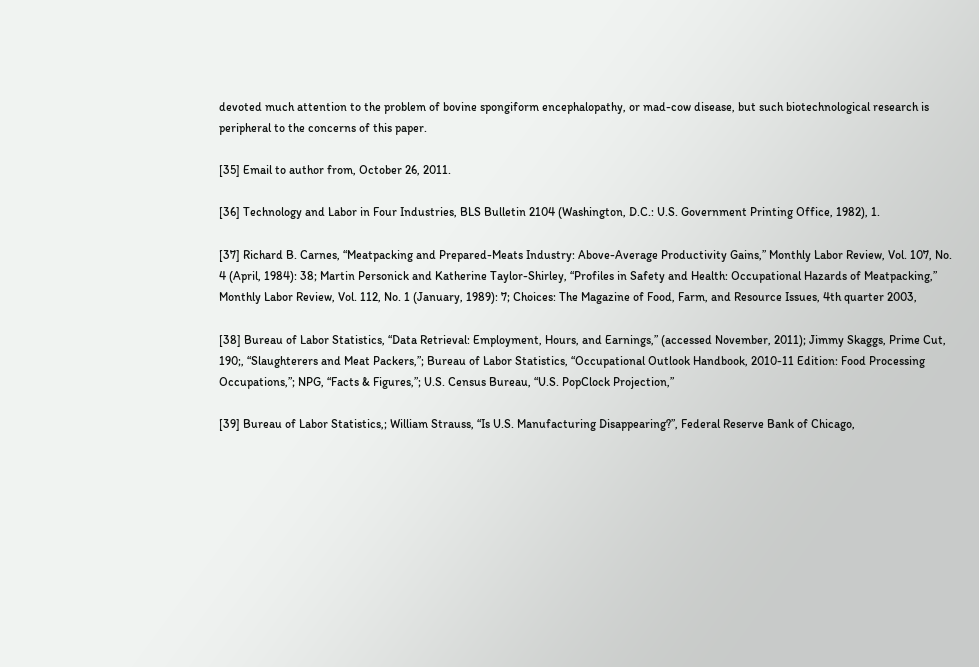devoted much attention to the problem of bovine spongiform encephalopathy, or mad-cow disease, but such biotechnological research is peripheral to the concerns of this paper.

[35] Email to author from, October 26, 2011.

[36] Technology and Labor in Four Industries, BLS Bulletin 2104 (Washington, D.C.: U.S. Government Printing Office, 1982), 1.

[37] Richard B. Carnes, “Meatpacking and Prepared-Meats Industry: Above-Average Productivity Gains,” Monthly Labor Review, Vol. 107, No. 4 (April, 1984): 38; Martin Personick and Katherine Taylor-Shirley, “Profiles in Safety and Health: Occupational Hazards of Meatpacking,” Monthly Labor Review, Vol. 112, No. 1 (January, 1989): 7; Choices: The Magazine of Food, Farm, and Resource Issues, 4th quarter 2003,

[38] Bureau of Labor Statistics, “Data Retrieval: Employment, Hours, and Earnings,” (accessed November, 2011); Jimmy Skaggs, Prime Cut, 190;, “Slaughterers and Meat Packers,”; Bureau of Labor Statistics, “Occupational Outlook Handbook, 2010-11 Edition: Food Processing Occupations,”; NPG, “Facts & Figures,”; U.S. Census Bureau, “U.S. PopClock Projection,”

[39] Bureau of Labor Statistics,; William Strauss, “Is U.S. Manufacturing Disappearing?”, Federal Reserve Bank of Chicago,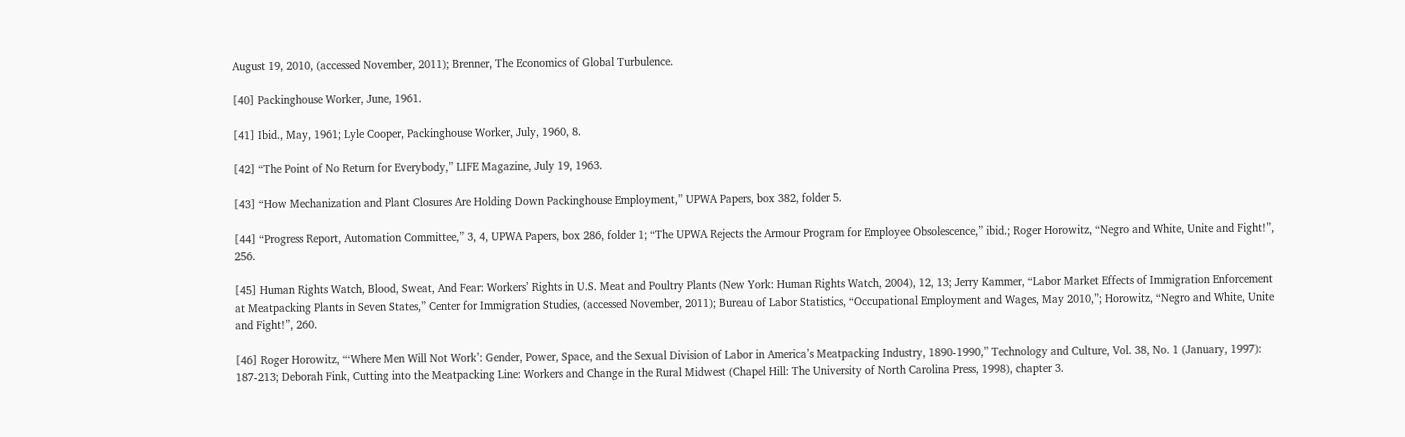August 19, 2010, (accessed November, 2011); Brenner, The Economics of Global Turbulence.

[40] Packinghouse Worker, June, 1961.

[41] Ibid., May, 1961; Lyle Cooper, Packinghouse Worker, July, 1960, 8.

[42] “The Point of No Return for Everybody,” LIFE Magazine, July 19, 1963.

[43] “How Mechanization and Plant Closures Are Holding Down Packinghouse Employment,” UPWA Papers, box 382, folder 5.

[44] “Progress Report, Automation Committee,” 3, 4, UPWA Papers, box 286, folder 1; “The UPWA Rejects the Armour Program for Employee Obsolescence,” ibid.; Roger Horowitz, “Negro and White, Unite and Fight!”, 256.

[45] Human Rights Watch, Blood, Sweat, And Fear: Workers’ Rights in U.S. Meat and Poultry Plants (New York: Human Rights Watch, 2004), 12, 13; Jerry Kammer, “Labor Market Effects of Immigration Enforcement at Meatpacking Plants in Seven States,” Center for Immigration Studies, (accessed November, 2011); Bureau of Labor Statistics, “Occupational Employment and Wages, May 2010,”; Horowitz, “Negro and White, Unite and Fight!”, 260.

[46] Roger Horowitz, “‘Where Men Will Not Work’: Gender, Power, Space, and the Sexual Division of Labor in America’s Meatpacking Industry, 1890-1990,” Technology and Culture, Vol. 38, No. 1 (January, 1997): 187-213; Deborah Fink, Cutting into the Meatpacking Line: Workers and Change in the Rural Midwest (Chapel Hill: The University of North Carolina Press, 1998), chapter 3.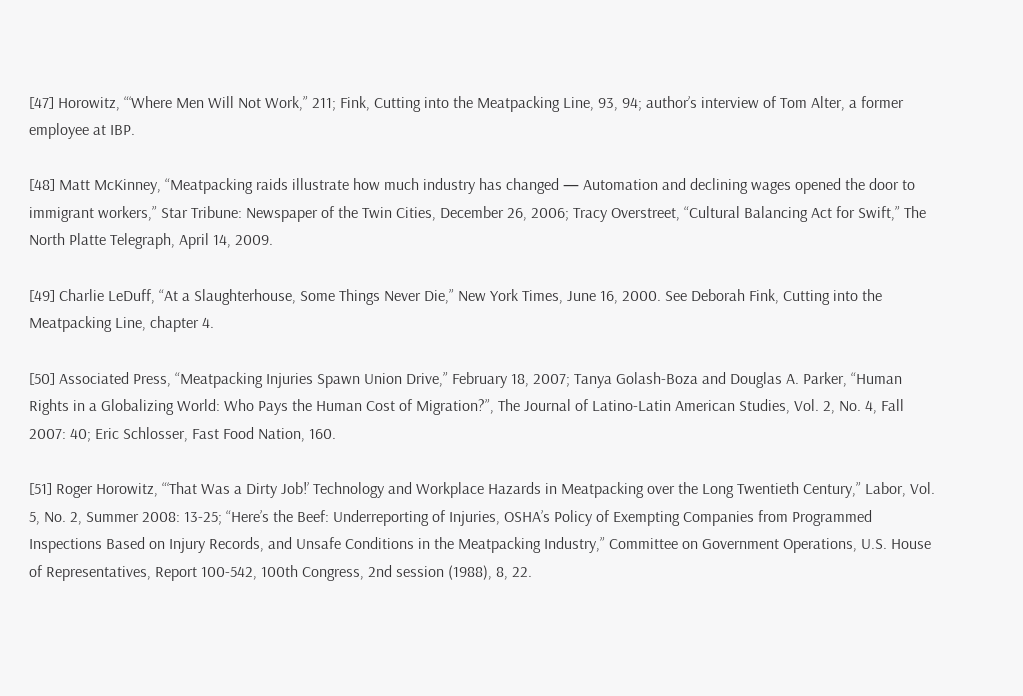[47] Horowitz, “‘Where Men Will Not Work,” 211; Fink, Cutting into the Meatpacking Line, 93, 94; author’s interview of Tom Alter, a former employee at IBP.

[48] Matt McKinney, “Meatpacking raids illustrate how much industry has changed — Automation and declining wages opened the door to immigrant workers,” Star Tribune: Newspaper of the Twin Cities, December 26, 2006; Tracy Overstreet, “Cultural Balancing Act for Swift,” The North Platte Telegraph, April 14, 2009.

[49] Charlie LeDuff, “At a Slaughterhouse, Some Things Never Die,” New York Times, June 16, 2000. See Deborah Fink, Cutting into the Meatpacking Line, chapter 4.

[50] Associated Press, “Meatpacking Injuries Spawn Union Drive,” February 18, 2007; Tanya Golash-Boza and Douglas A. Parker, “Human Rights in a Globalizing World: Who Pays the Human Cost of Migration?”, The Journal of Latino-Latin American Studies, Vol. 2, No. 4, Fall 2007: 40; Eric Schlosser, Fast Food Nation, 160.

[51] Roger Horowitz, “‘That Was a Dirty Job!’ Technology and Workplace Hazards in Meatpacking over the Long Twentieth Century,” Labor, Vol. 5, No. 2, Summer 2008: 13-25; “Here’s the Beef: Underreporting of Injuries, OSHA’s Policy of Exempting Companies from Programmed Inspections Based on Injury Records, and Unsafe Conditions in the Meatpacking Industry,” Committee on Government Operations, U.S. House of Representatives, Report 100-542, 100th Congress, 2nd session (1988), 8, 22.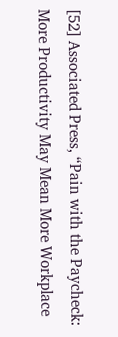[52] Associated Press, “Pain with the Paycheck: More Productivity May Mean More Workplace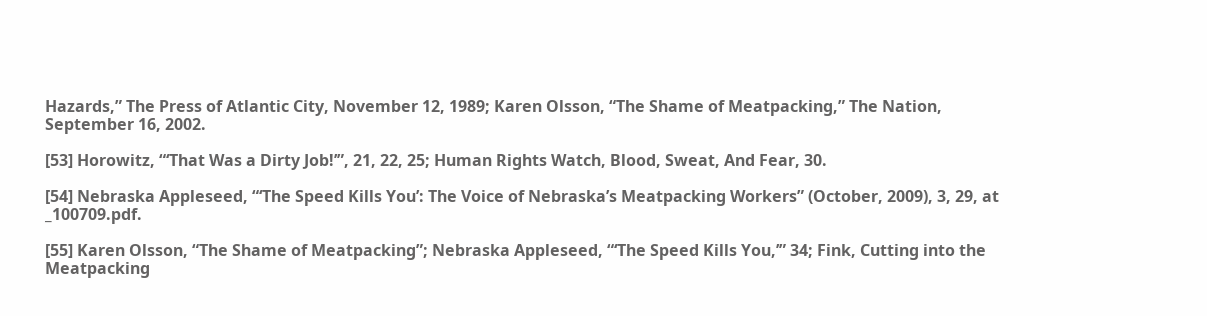Hazards,” The Press of Atlantic City, November 12, 1989; Karen Olsson, “The Shame of Meatpacking,” The Nation, September 16, 2002.

[53] Horowitz, “‘That Was a Dirty Job!’”, 21, 22, 25; Human Rights Watch, Blood, Sweat, And Fear, 30.

[54] Nebraska Appleseed, “‘The Speed Kills You’: The Voice of Nebraska’s Meatpacking Workers” (October, 2009), 3, 29, at _100709.pdf.

[55] Karen Olsson, “The Shame of Meatpacking”; Nebraska Appleseed, “‘The Speed Kills You,’” 34; Fink, Cutting into the Meatpacking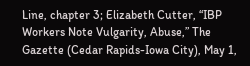Line, chapter 3; Elizabeth Cutter, “IBP Workers Note Vulgarity, Abuse,” The Gazette (Cedar Rapids-Iowa City), May 1,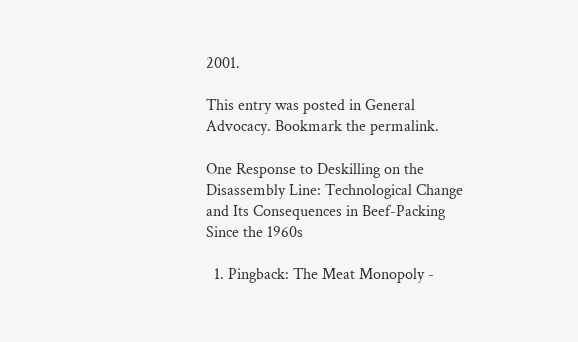2001.

This entry was posted in General Advocacy. Bookmark the permalink.

One Response to Deskilling on the Disassembly Line: Technological Change and Its Consequences in Beef-Packing Since the 1960s

  1. Pingback: The Meat Monopoly -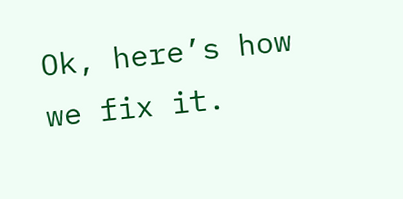Ok, here’s how we fix it.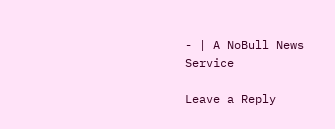- | A NoBull News Service

Leave a Reply